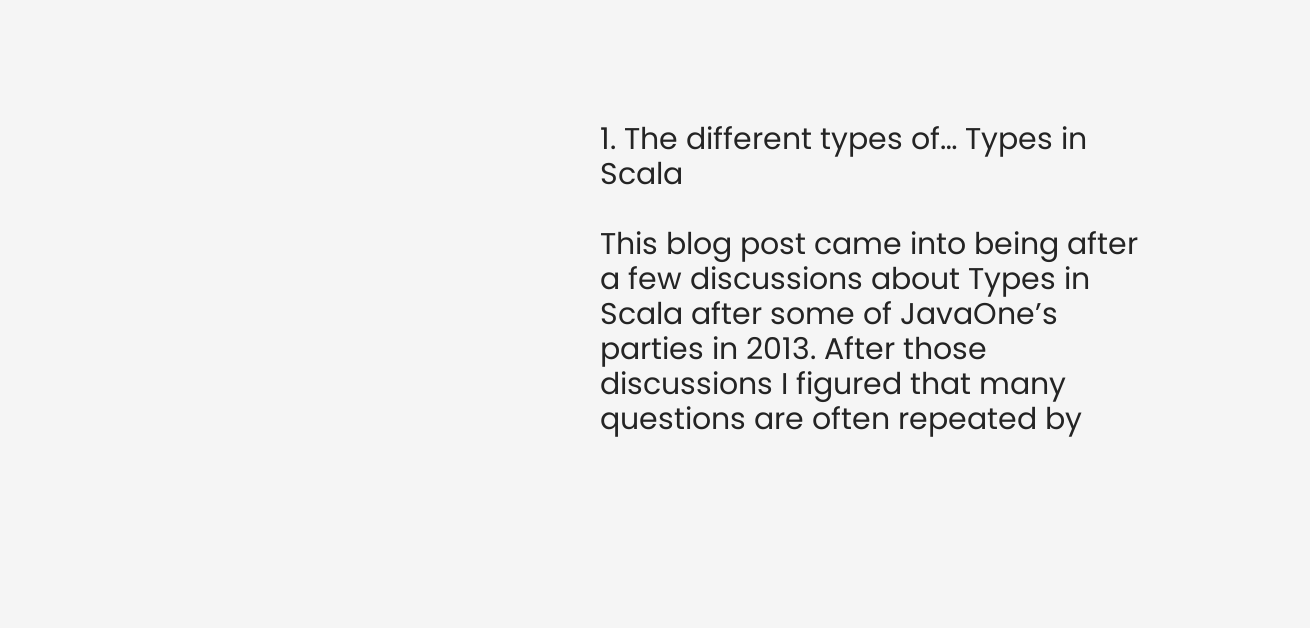1. The different types of… Types in Scala

This blog post came into being after a few discussions about Types in Scala after some of JavaOne’s parties in 2013. After those discussions I figured that many questions are often repeated by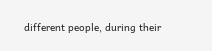different people, during their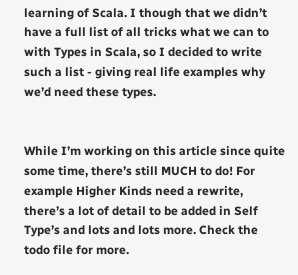learning of Scala. I though that we didn’t have a full list of all tricks what we can to with Types in Scala, so I decided to write such a list - giving real life examples why we’d need these types.


While I’m working on this article since quite some time, there’s still MUCH to do! For example Higher Kinds need a rewrite, there’s a lot of detail to be added in Self Type’s and lots and lots more. Check the todo file for more.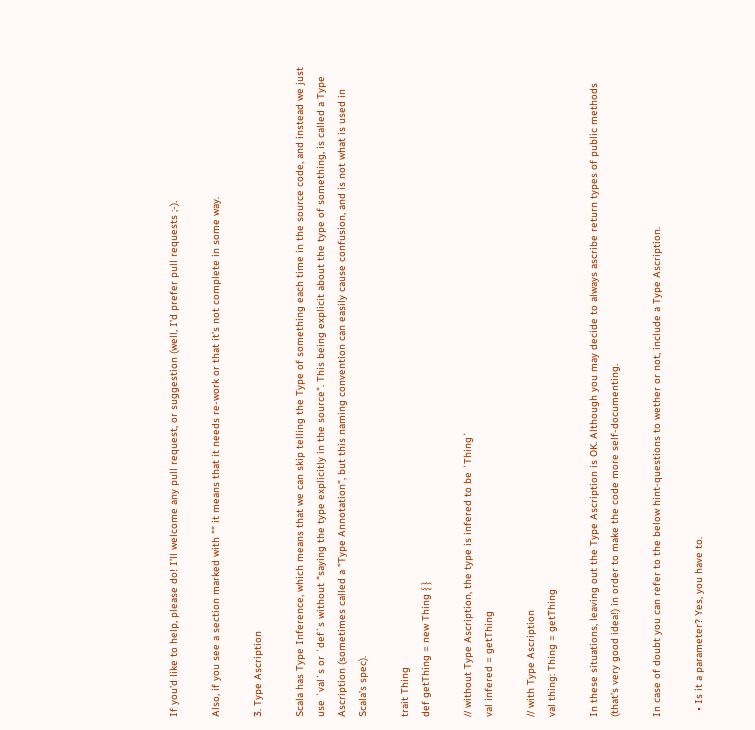If you’d like to help, please do! I’ll welcome any pull request, or suggestion (well, I’d prefer pull requests ;-).

Also, if you see a section marked with "" it means that it needs re-work or that it’s not complete in some way.

3. Type Ascription

Scala has Type Inference, which means that we can skip telling the Type of something each time in the source code, and instead we just use `val`s or `def`s without "saying the type explicitly in the source". This being explicit about the type of something, is called a Type Ascription (sometimes called a "Type Annotation", but this naming convention can easily cause confusion, and is not what is used in Scala’s spec).

trait Thing
def getThing = new Thing { }

// without Type Ascription, the type is infered to be `Thing`
val infered = getThing

// with Type Ascription
val thing: Thing = getThing

In these situations, leaving out the Type Ascription is OK. Although you may decide to always ascribe return types of public methods (that’s very good idea!) in order to make the code more self-documenting.

In case of doubt you can refer to the below hint-questions to wether or not, include a Type Ascription.

  • Is it a parameter? Yes, you have to.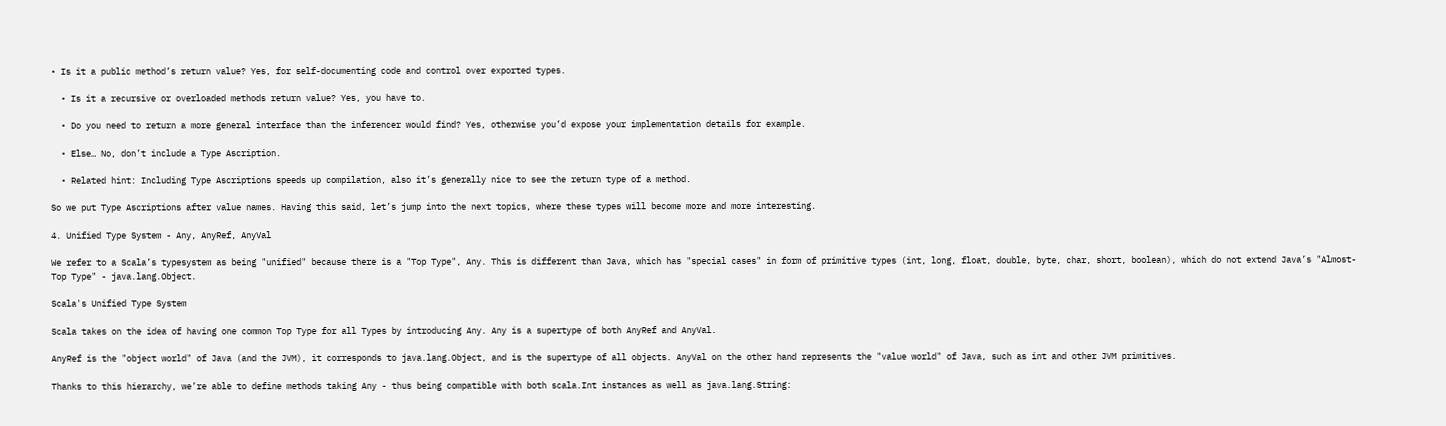• Is it a public method’s return value? Yes, for self-documenting code and control over exported types.

  • Is it a recursive or overloaded methods return value? Yes, you have to.

  • Do you need to return a more general interface than the inferencer would find? Yes, otherwise you’d expose your implementation details for example.

  • Else… No, don’t include a Type Ascription.

  • Related hint: Including Type Ascriptions speeds up compilation, also it’s generally nice to see the return type of a method.

So we put Type Ascriptions after value names. Having this said, let’s jump into the next topics, where these types will become more and more interesting.

4. Unified Type System - Any, AnyRef, AnyVal

We refer to a Scala’s typesystem as being "unified" because there is a "Top Type", Any. This is different than Java, which has "special cases" in form of primitive types (int, long, float, double, byte, char, short, boolean), which do not extend Java’s "Almost-Top Type" - java.lang.Object.

Scala's Unified Type System

Scala takes on the idea of having one common Top Type for all Types by introducing Any. Any is a supertype of both AnyRef and AnyVal.

AnyRef is the "object world" of Java (and the JVM), it corresponds to java.lang.Object, and is the supertype of all objects. AnyVal on the other hand represents the "value world" of Java, such as int and other JVM primitives.

Thanks to this hierarchy, we’re able to define methods taking Any - thus being compatible with both scala.Int instances as well as java.lang.String: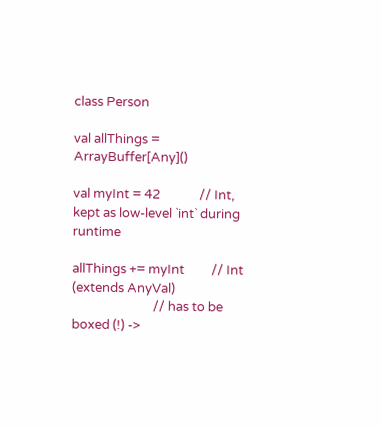class Person

val allThings = ArrayBuffer[Any]()

val myInt = 42             // Int, kept as low-level `int` during runtime

allThings += myInt         // Int (extends AnyVal)
                           // has to be boxed (!) ->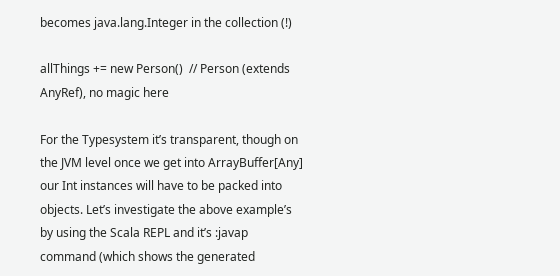becomes java.lang.Integer in the collection (!)

allThings += new Person()  // Person (extends AnyRef), no magic here

For the Typesystem it’s transparent, though on the JVM level once we get into ArrayBuffer[Any] our Int instances will have to be packed into objects. Let’s investigate the above example’s by using the Scala REPL and it’s :javap command (which shows the generated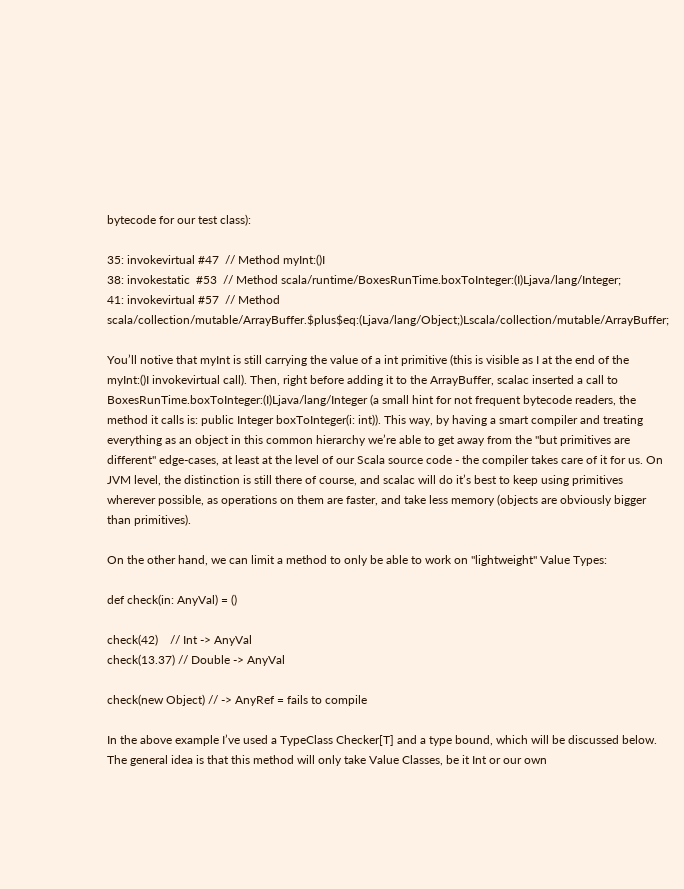bytecode for our test class):

35: invokevirtual #47  // Method myInt:()I
38: invokestatic  #53  // Method scala/runtime/BoxesRunTime.boxToInteger:(I)Ljava/lang/Integer;
41: invokevirtual #57  // Method scala/collection/mutable/ArrayBuffer.$plus$eq:(Ljava/lang/Object;)Lscala/collection/mutable/ArrayBuffer;

You’ll notive that myInt is still carrying the value of a int primitive (this is visible as I at the end of the myInt:()I invokevirtual call). Then, right before adding it to the ArrayBuffer, scalac inserted a call to BoxesRunTime.boxToInteger:(I)Ljava/lang/Integer (a small hint for not frequent bytecode readers, the method it calls is: public Integer boxToInteger(i: int)). This way, by having a smart compiler and treating everything as an object in this common hierarchy we’re able to get away from the "but primitives are different" edge-cases, at least at the level of our Scala source code - the compiler takes care of it for us. On JVM level, the distinction is still there of course, and scalac will do it’s best to keep using primitives wherever possible, as operations on them are faster, and take less memory (objects are obviously bigger than primitives).

On the other hand, we can limit a method to only be able to work on "lightweight" Value Types:

def check(in: AnyVal) = ()

check(42)    // Int -> AnyVal
check(13.37) // Double -> AnyVal

check(new Object) // -> AnyRef = fails to compile

In the above example I’ve used a TypeClass Checker[T] and a type bound, which will be discussed below. The general idea is that this method will only take Value Classes, be it Int or our own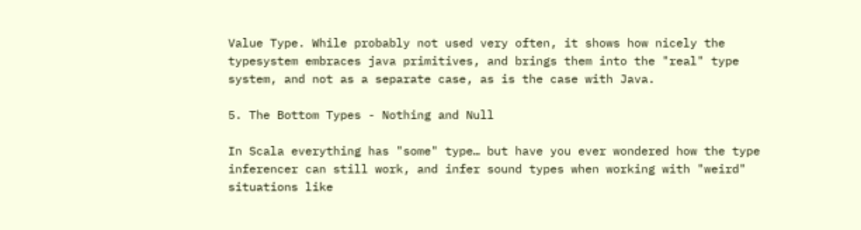Value Type. While probably not used very often, it shows how nicely the typesystem embraces java primitives, and brings them into the "real" type system, and not as a separate case, as is the case with Java.

5. The Bottom Types - Nothing and Null

In Scala everything has "some" type… but have you ever wondered how the type inferencer can still work, and infer sound types when working with "weird" situations like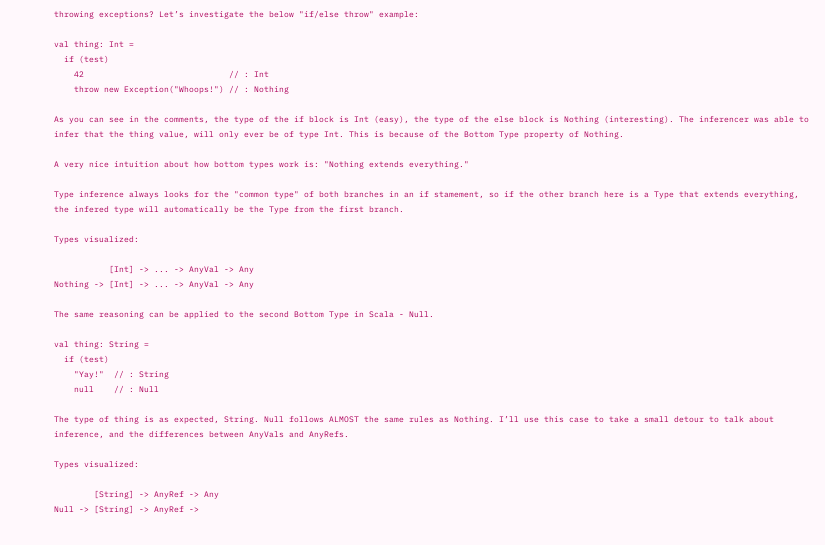throwing exceptions? Let’s investigate the below "if/else throw" example:

val thing: Int =
  if (test)
    42                             // : Int
    throw new Exception("Whoops!") // : Nothing

As you can see in the comments, the type of the if block is Int (easy), the type of the else block is Nothing (interesting). The inferencer was able to infer that the thing value, will only ever be of type Int. This is because of the Bottom Type property of Nothing.

A very nice intuition about how bottom types work is: "Nothing extends everything."

Type inference always looks for the "common type" of both branches in an if stamement, so if the other branch here is a Type that extends everything, the infered type will automatically be the Type from the first branch.

Types visualized:

           [Int] -> ... -> AnyVal -> Any
Nothing -> [Int] -> ... -> AnyVal -> Any

The same reasoning can be applied to the second Bottom Type in Scala - Null.

val thing: String =
  if (test)
    "Yay!"  // : String
    null    // : Null

The type of thing is as expected, String. Null follows ALMOST the same rules as Nothing. I’ll use this case to take a small detour to talk about inference, and the differences between AnyVals and AnyRefs.

Types visualized:

        [String] -> AnyRef -> Any
Null -> [String] -> AnyRef ->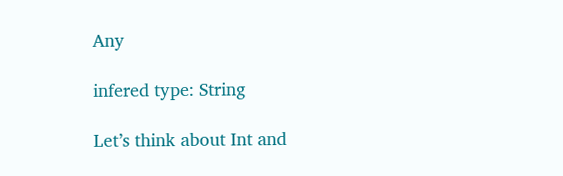Any

infered type: String

Let’s think about Int and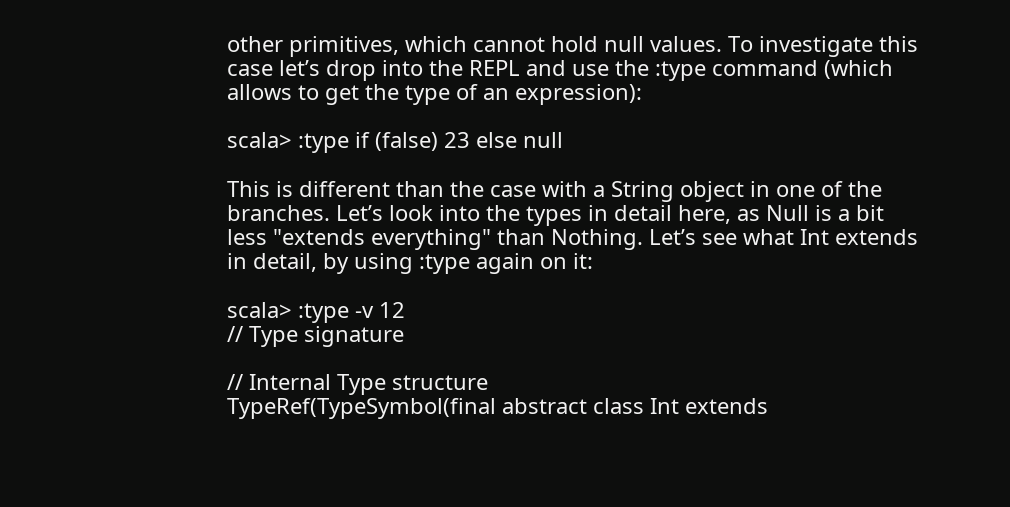other primitives, which cannot hold null values. To investigate this case let’s drop into the REPL and use the :type command (which allows to get the type of an expression):

scala> :type if (false) 23 else null

This is different than the case with a String object in one of the branches. Let’s look into the types in detail here, as Null is a bit less "extends everything" than Nothing. Let’s see what Int extends in detail, by using :type again on it:

scala> :type -v 12
// Type signature

// Internal Type structure
TypeRef(TypeSymbol(final abstract class Int extends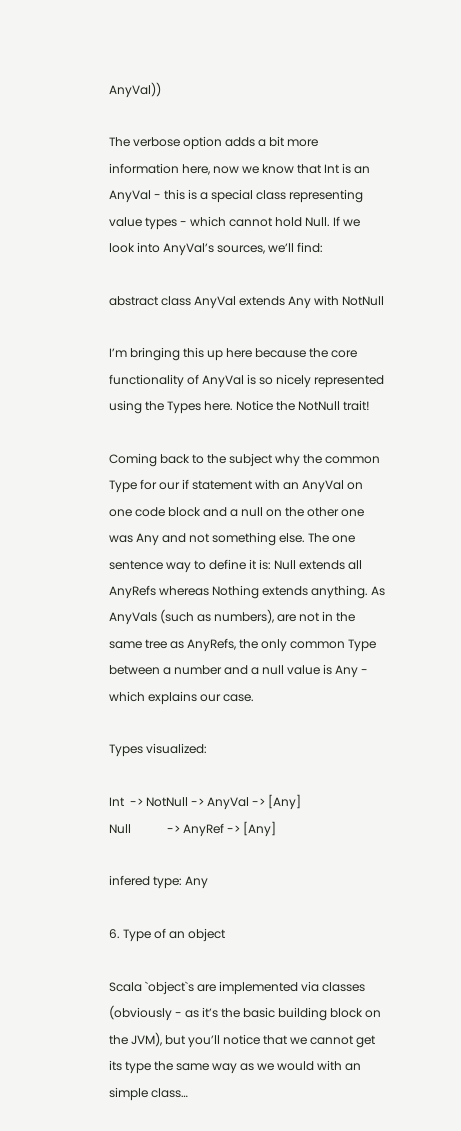AnyVal))

The verbose option adds a bit more information here, now we know that Int is an AnyVal - this is a special class representing value types - which cannot hold Null. If we look into AnyVal’s sources, we’ll find:

abstract class AnyVal extends Any with NotNull

I’m bringing this up here because the core functionality of AnyVal is so nicely represented using the Types here. Notice the NotNull trait!

Coming back to the subject why the common Type for our if statement with an AnyVal on one code block and a null on the other one was Any and not something else. The one sentence way to define it is: Null extends all AnyRefs whereas Nothing extends anything. As AnyVals (such as numbers), are not in the same tree as AnyRefs, the only common Type between a number and a null value is Any - which explains our case.

Types visualized:

Int  -> NotNull -> AnyVal -> [Any]
Null            -> AnyRef -> [Any]

infered type: Any

6. Type of an object

Scala `object`s are implemented via classes (obviously - as it’s the basic building block on the JVM), but you’ll notice that we cannot get its type the same way as we would with an simple class…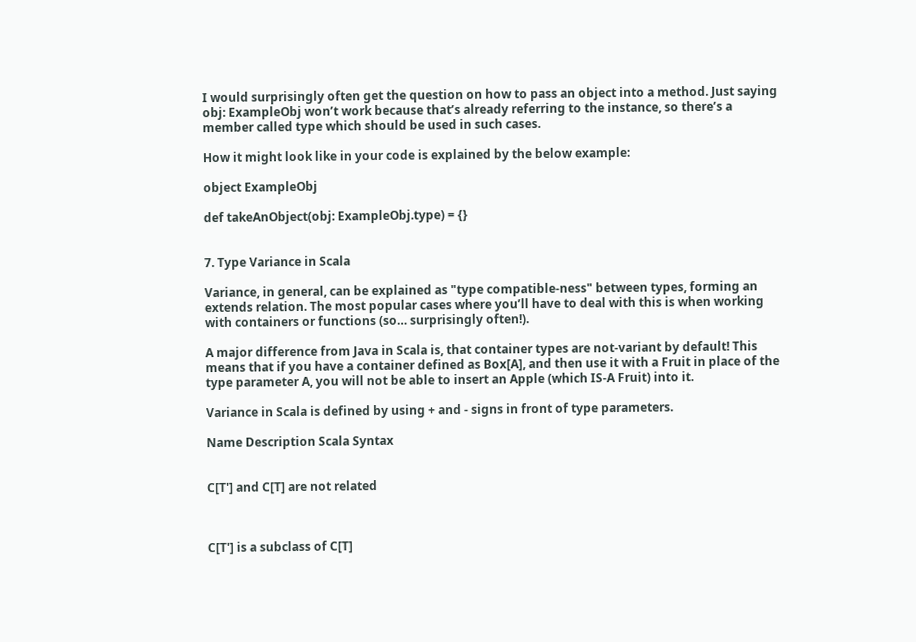I would surprisingly often get the question on how to pass an object into a method. Just saying obj: ExampleObj won’t work because that’s already referring to the instance, so there’s a member called type which should be used in such cases.

How it might look like in your code is explained by the below example:

object ExampleObj

def takeAnObject(obj: ExampleObj.type) = {}


7. Type Variance in Scala

Variance, in general, can be explained as "type compatible-ness" between types, forming an extends relation. The most popular cases where you’ll have to deal with this is when working with containers or functions (so… surprisingly often!).

A major difference from Java in Scala is, that container types are not-variant by default! This means that if you have a container defined as Box[A], and then use it with a Fruit in place of the type parameter A, you will not be able to insert an Apple (which IS-A Fruit) into it.

Variance in Scala is defined by using + and - signs in front of type parameters.

Name Description Scala Syntax


C[T'] and C[T] are not related



C[T'] is a subclass of C[T]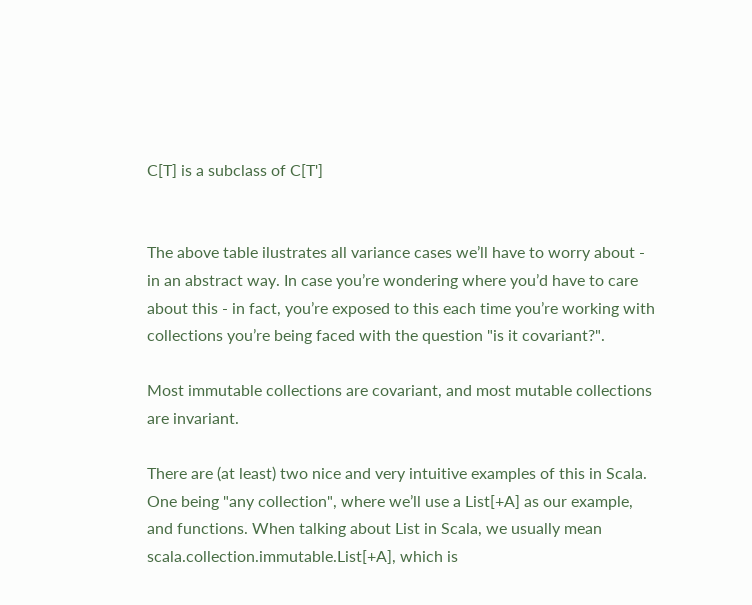C[T] is a subclass of C[T']


The above table ilustrates all variance cases we’ll have to worry about - in an abstract way. In case you’re wondering where you’d have to care about this - in fact, you’re exposed to this each time you’re working with collections you’re being faced with the question "is it covariant?".

Most immutable collections are covariant, and most mutable collections are invariant.

There are (at least) two nice and very intuitive examples of this in Scala. One being "any collection", where we’ll use a List[+A] as our example, and functions. When talking about List in Scala, we usually mean scala.collection.immutable.List[+A], which is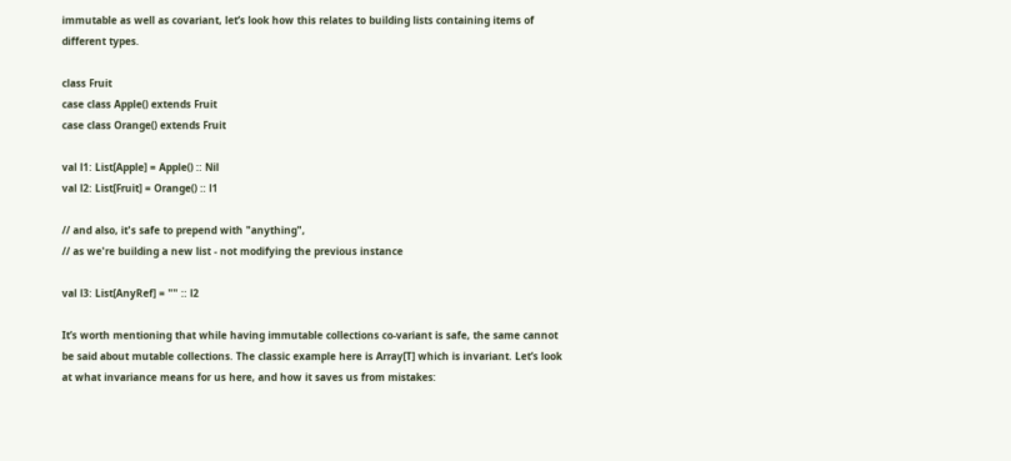immutable as well as covariant, let’s look how this relates to building lists containing items of different types.

class Fruit
case class Apple() extends Fruit
case class Orange() extends Fruit

val l1: List[Apple] = Apple() :: Nil
val l2: List[Fruit] = Orange() :: l1

// and also, it's safe to prepend with "anything",
// as we're building a new list - not modifying the previous instance

val l3: List[AnyRef] = "" :: l2

It’s worth mentioning that while having immutable collections co-variant is safe, the same cannot be said about mutable collections. The classic example here is Array[T] which is invariant. Let’s look at what invariance means for us here, and how it saves us from mistakes: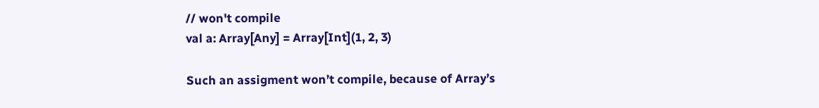// won't compile
val a: Array[Any] = Array[Int](1, 2, 3)

Such an assigment won’t compile, because of Array’s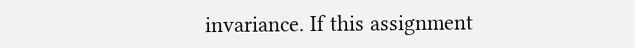invariance. If this assignment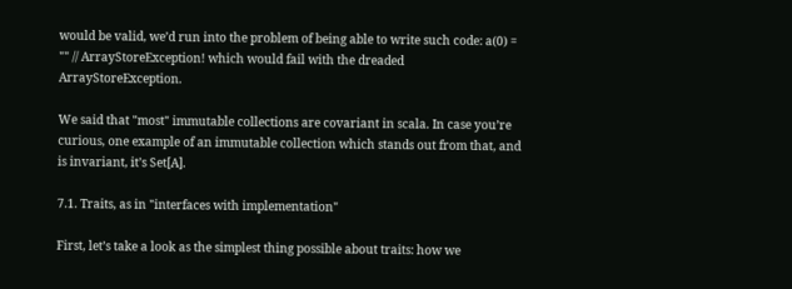would be valid, we’d run into the problem of being able to write such code: a(0) = "" // ArrayStoreException! which would fail with the dreaded ArrayStoreException.

We said that "most" immutable collections are covariant in scala. In case you’re curious, one example of an immutable collection which stands out from that, and is invariant, it’s Set[A].

7.1. Traits, as in "interfaces with implementation"

First, let’s take a look as the simplest thing possible about traits: how we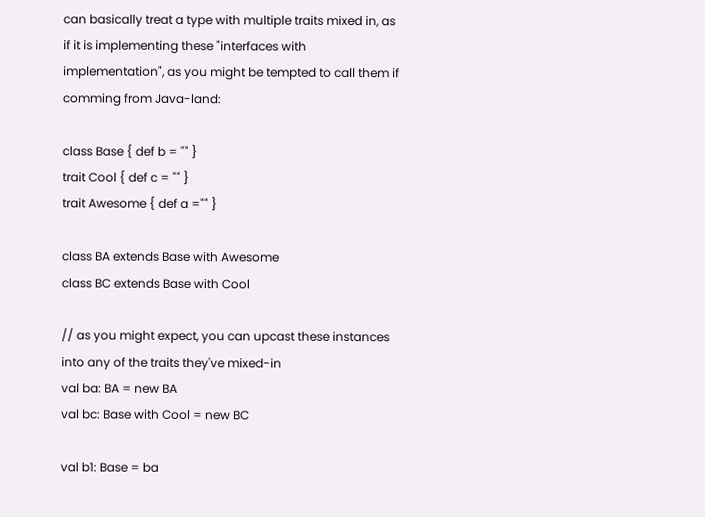can basically treat a type with multiple traits mixed in, as if it is implementing these "interfaces with implementation", as you might be tempted to call them if comming from Java-land:

class Base { def b = "" }
trait Cool { def c = "" }
trait Awesome { def a ="" }

class BA extends Base with Awesome
class BC extends Base with Cool

// as you might expect, you can upcast these instances into any of the traits they've mixed-in
val ba: BA = new BA
val bc: Base with Cool = new BC

val b1: Base = ba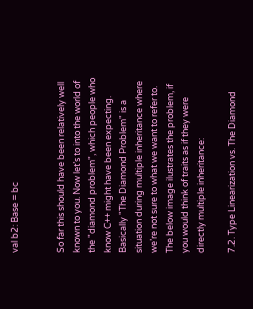val b2: Base = bc


So far this should have been relatively well known to you. Now let’s to into the world of the "diamond problem", which people who know C++ might have been expecting. Basically "The Diamond Problem" is a situation during multiple inheritance where we’re not sure to what we want to refer to. The below image ilustrates the problem, if you would think of traits as if they were directly multiple inheritance:

7.2. Type Linearization vs. The Diamond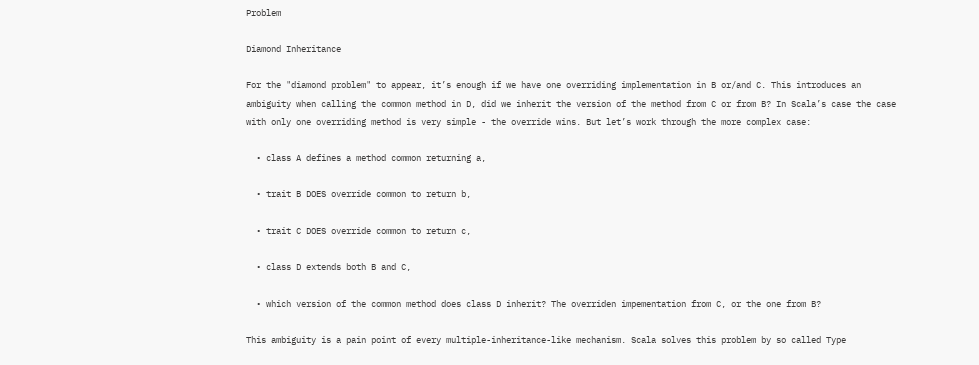Problem

Diamond Inheritance

For the "diamond problem" to appear, it’s enough if we have one overriding implementation in B or/and C. This introduces an ambiguity when calling the common method in D, did we inherit the version of the method from C or from B? In Scala’s case the case with only one overriding method is very simple - the override wins. But let’s work through the more complex case:

  • class A defines a method common returning a,

  • trait B DOES override common to return b,

  • trait C DOES override common to return c,

  • class D extends both B and C,

  • which version of the common method does class D inherit? The overriden impementation from C, or the one from B?

This ambiguity is a pain point of every multiple-inheritance-like mechanism. Scala solves this problem by so called Type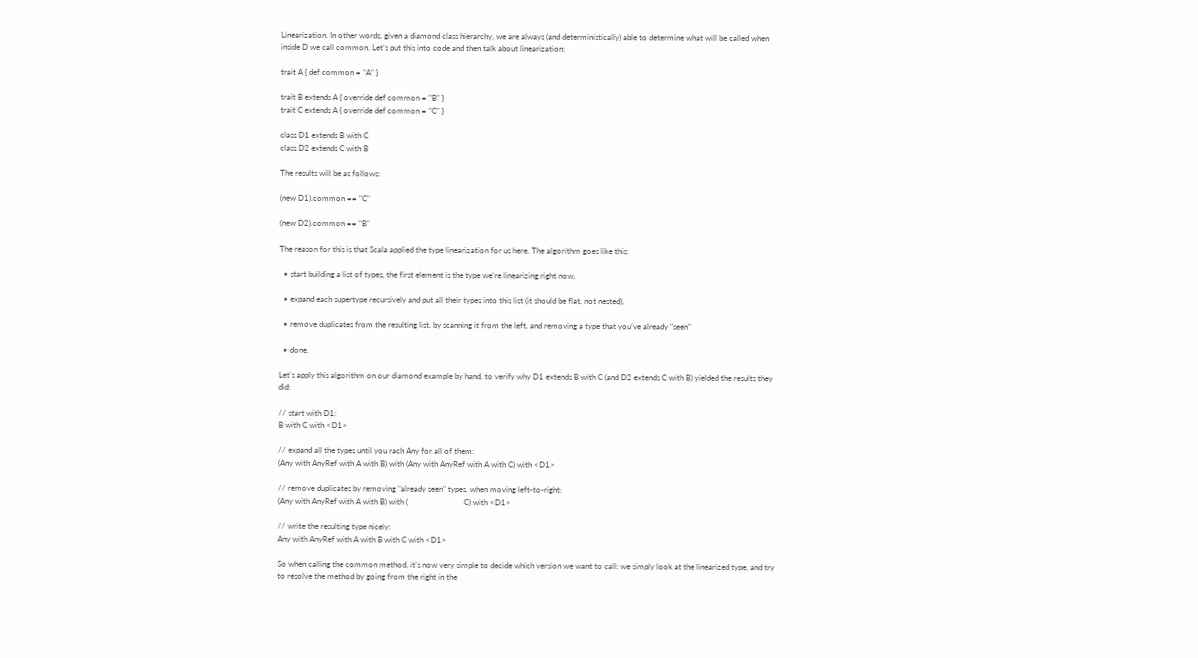Linearization. In other words, given a diamond class hierarchy, we are always (and deterministically) able to determine what will be called when inside D we call common. Let’s put this into code and then talk about linearization:

trait A { def common = "A" }

trait B extends A { override def common = "B" }
trait C extends A { override def common = "C" }

class D1 extends B with C
class D2 extends C with B

The results will be as follows:

(new D1).common == "C"

(new D2).common == "B"

The reason for this is that Scala applied the type linearization for us here. The algorithm goes like this:

  • start building a list of types, the first element is the type we’re linearizing right now,

  • expand each supertype recursively and put all their types into this list (it should be flat, not nested),

  • remove duplicates from the resulting list, by scanning it from the left, and removing a type that you’ve already "seen"

  • done.

Let’s apply this algorithm on our diamond example by hand, to verify why D1 extends B with C (and D2 extends C with B) yielded the results they did:

// start with D1:
B with C with <D1>

// expand all the types until you rach Any for all of them:
(Any with AnyRef with A with B) with (Any with AnyRef with A with C) with <D1>

// remove duplicates by removing "already seen" types, when moving left-to-right:
(Any with AnyRef with A with B) with (                            C) with <D1>

// write the resulting type nicely:
Any with AnyRef with A with B with C with <D1>

So when calling the common method, it’s now very simple to decide which version we want to call: we simply look at the linearized type, and try to resolve the method by going from the right in the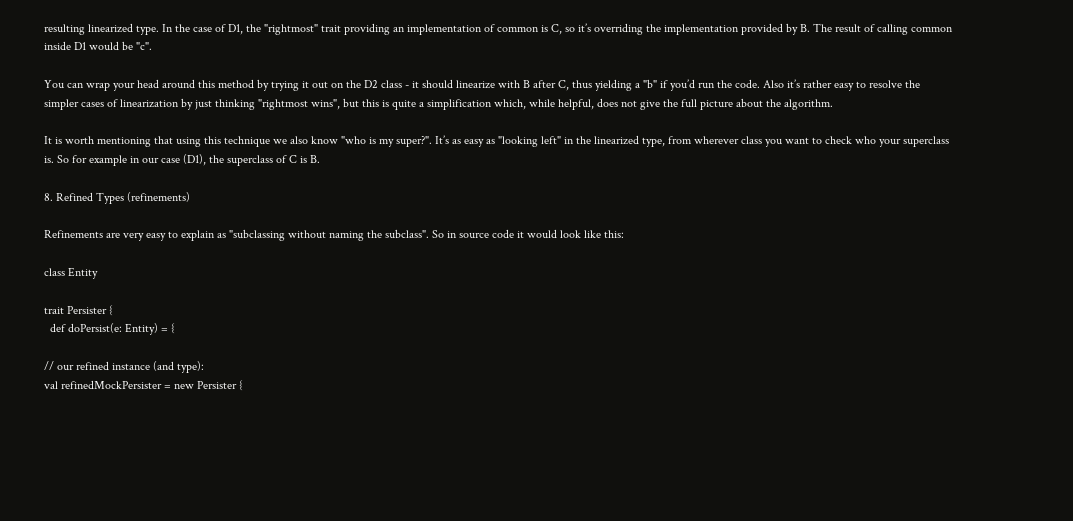resulting linearized type. In the case of D1, the "rightmost" trait providing an implementation of common is C, so it’s overriding the implementation provided by B. The result of calling common inside D1 would be "c".

You can wrap your head around this method by trying it out on the D2 class - it should linearize with B after C, thus yielding a "b" if you’d run the code. Also it’s rather easy to resolve the simpler cases of linearization by just thinking "rightmost wins", but this is quite a simplification which, while helpful, does not give the full picture about the algorithm.

It is worth mentioning that using this technique we also know "who is my super?". It’s as easy as "looking left" in the linearized type, from wherever class you want to check who your superclass is. So for example in our case (D1), the superclass of C is B.

8. Refined Types (refinements)

Refinements are very easy to explain as "subclassing without naming the subclass". So in source code it would look like this:

class Entity

trait Persister {
  def doPersist(e: Entity) = {

// our refined instance (and type):
val refinedMockPersister = new Persister {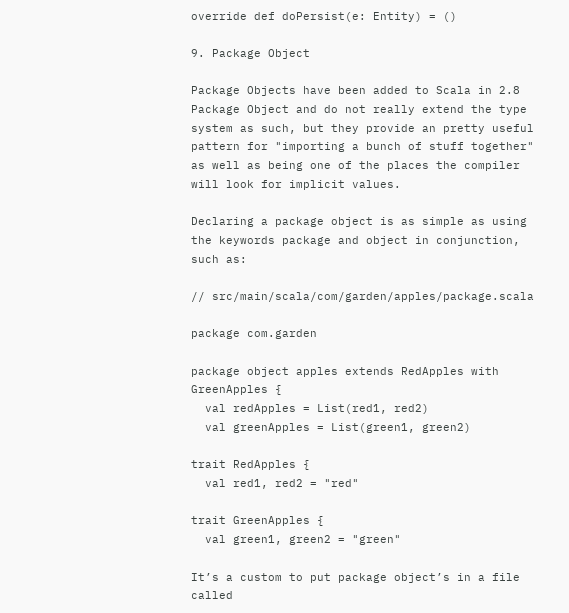override def doPersist(e: Entity) = ()

9. Package Object

Package Objects have been added to Scala in 2.8 Package Object and do not really extend the type system as such, but they provide an pretty useful pattern for "importing a bunch of stuff together" as well as being one of the places the compiler will look for implicit values.

Declaring a package object is as simple as using the keywords package and object in conjunction, such as:

// src/main/scala/com/garden/apples/package.scala

package com.garden

package object apples extends RedApples with GreenApples {
  val redApples = List(red1, red2)
  val greenApples = List(green1, green2)

trait RedApples {
  val red1, red2 = "red"

trait GreenApples {
  val green1, green2 = "green"

It’s a custom to put package object’s in a file called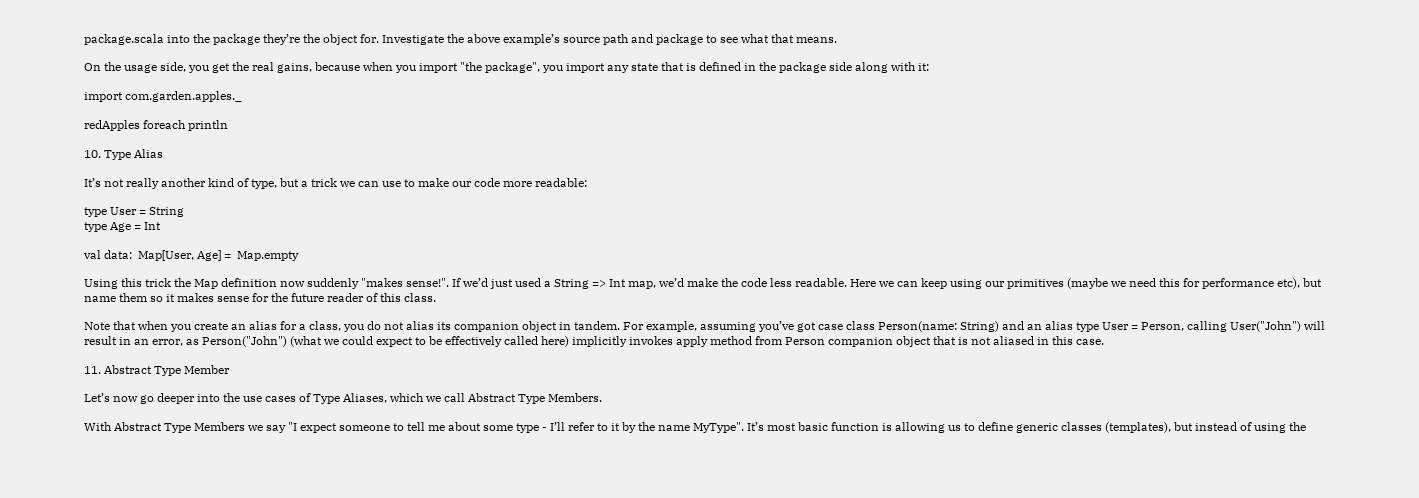package.scala into the package they’re the object for. Investigate the above example’s source path and package to see what that means.

On the usage side, you get the real gains, because when you import "the package", you import any state that is defined in the package side along with it:

import com.garden.apples._

redApples foreach println

10. Type Alias

It’s not really another kind of type, but a trick we can use to make our code more readable:

type User = String
type Age = Int

val data:  Map[User, Age] =  Map.empty

Using this trick the Map definition now suddenly "makes sense!". If we’d just used a String => Int map, we’d make the code less readable. Here we can keep using our primitives (maybe we need this for performance etc), but name them so it makes sense for the future reader of this class.

Note that when you create an alias for a class, you do not alias its companion object in tandem. For example, assuming you’ve got case class Person(name: String) and an alias type User = Person, calling User("John") will result in an error, as Person("John") (what we could expect to be effectively called here) implicitly invokes apply method from Person companion object that is not aliased in this case.

11. Abstract Type Member

Let’s now go deeper into the use cases of Type Aliases, which we call Abstract Type Members.

With Abstract Type Members we say "I expect someone to tell me about some type - I’ll refer to it by the name MyType". It’s most basic function is allowing us to define generic classes (templates), but instead of using the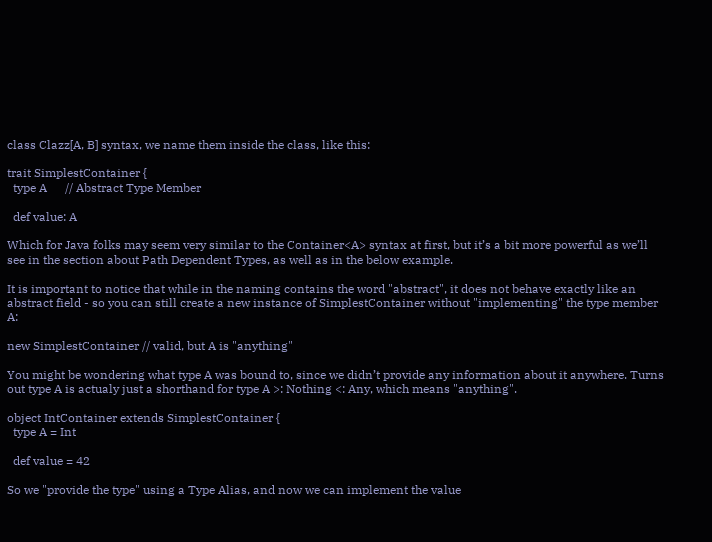class Clazz[A, B] syntax, we name them inside the class, like this:

trait SimplestContainer {
  type A      // Abstract Type Member

  def value: A

Which for Java folks may seem very similar to the Container<A> syntax at first, but it’s a bit more powerful as we’ll see in the section about Path Dependent Types, as well as in the below example.

It is important to notice that while in the naming contains the word "abstract", it does not behave exactly like an abstract field - so you can still create a new instance of SimplestContainer without "implementing" the type member A:

new SimplestContainer // valid, but A is "anything"

You might be wondering what type A was bound to, since we didn’t provide any information about it anywhere. Turns out type A is actualy just a shorthand for type A >: Nothing <: Any, which means "anything".

object IntContainer extends SimplestContainer {
  type A = Int

  def value = 42

So we "provide the type" using a Type Alias, and now we can implement the value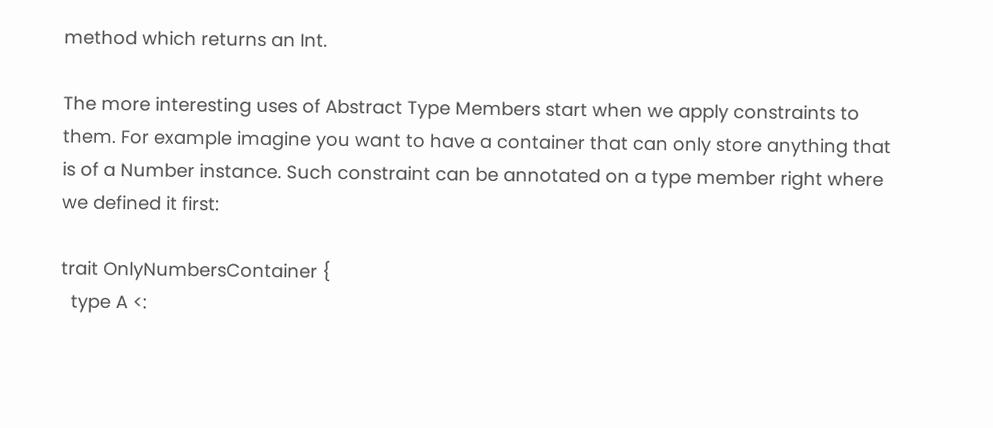method which returns an Int.

The more interesting uses of Abstract Type Members start when we apply constraints to them. For example imagine you want to have a container that can only store anything that is of a Number instance. Such constraint can be annotated on a type member right where we defined it first:

trait OnlyNumbersContainer {
  type A <: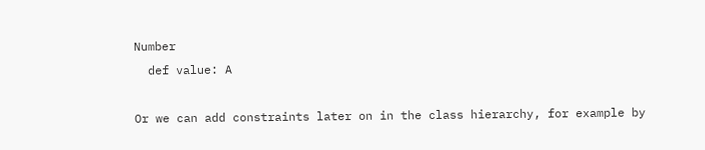Number
  def value: A

Or we can add constraints later on in the class hierarchy, for example by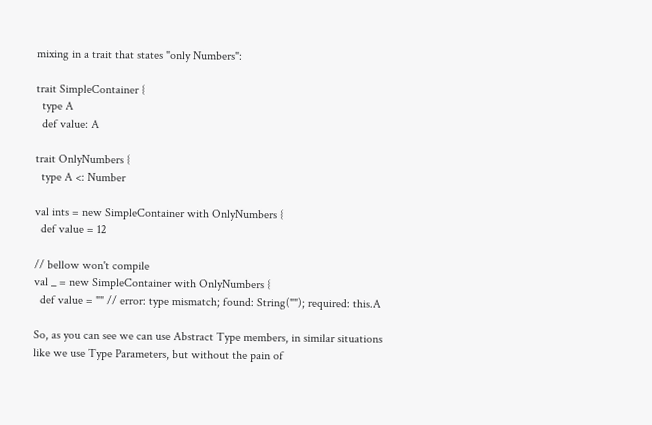mixing in a trait that states "only Numbers":

trait SimpleContainer {
  type A
  def value: A

trait OnlyNumbers {
  type A <: Number

val ints = new SimpleContainer with OnlyNumbers {
  def value = 12

// bellow won't compile
val _ = new SimpleContainer with OnlyNumbers {
  def value = "" // error: type mismatch; found: String(""); required: this.A

So, as you can see we can use Abstract Type members, in similar situations like we use Type Parameters, but without the pain of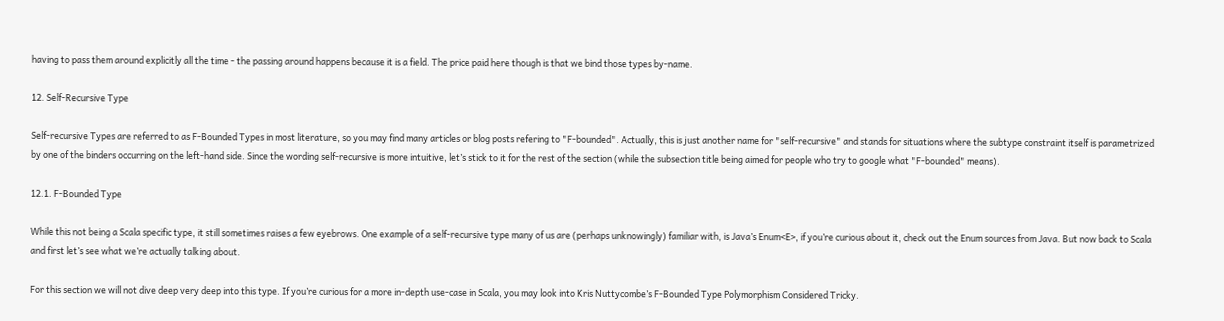having to pass them around explicitly all the time - the passing around happens because it is a field. The price paid here though is that we bind those types by-name.

12. Self-Recursive Type

Self-recursive Types are referred to as F-Bounded Types in most literature, so you may find many articles or blog posts refering to "F-bounded". Actually, this is just another name for "self-recursive" and stands for situations where the subtype constraint itself is parametrized by one of the binders occurring on the left-hand side. Since the wording self-recursive is more intuitive, let’s stick to it for the rest of the section (while the subsection title being aimed for people who try to google what "F-bounded" means).

12.1. F-Bounded Type

While this not being a Scala specific type, it still sometimes raises a few eyebrows. One example of a self-recursive type many of us are (perhaps unknowingly) familiar with, is Java’s Enum<E>, if you’re curious about it, check out the Enum sources from Java. But now back to Scala and first let’s see what we’re actually talking about.

For this section we will not dive deep very deep into this type. If you’re curious for a more in-depth use-case in Scala, you may look into Kris Nuttycombe’s F-Bounded Type Polymorphism Considered Tricky.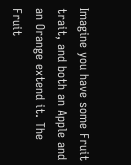Imagine you have some Fruit trait, and both an Apple and an Orange extend it. The Fruit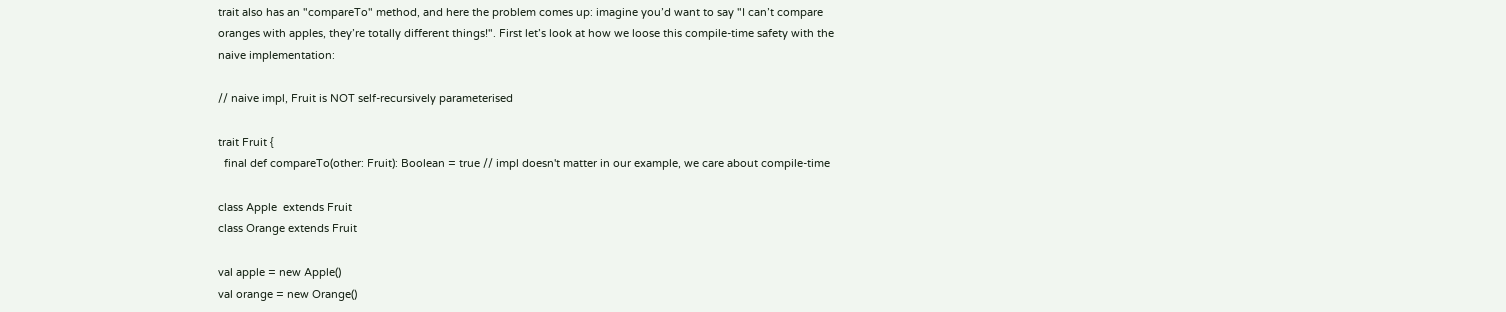trait also has an "compareTo" method, and here the problem comes up: imagine you’d want to say "I can’t compare oranges with apples, they’re totally different things!". First let’s look at how we loose this compile-time safety with the naive implementation:

// naive impl, Fruit is NOT self-recursively parameterised

trait Fruit {
  final def compareTo(other: Fruit): Boolean = true // impl doesn't matter in our example, we care about compile-time

class Apple  extends Fruit
class Orange extends Fruit

val apple = new Apple()
val orange = new Orange()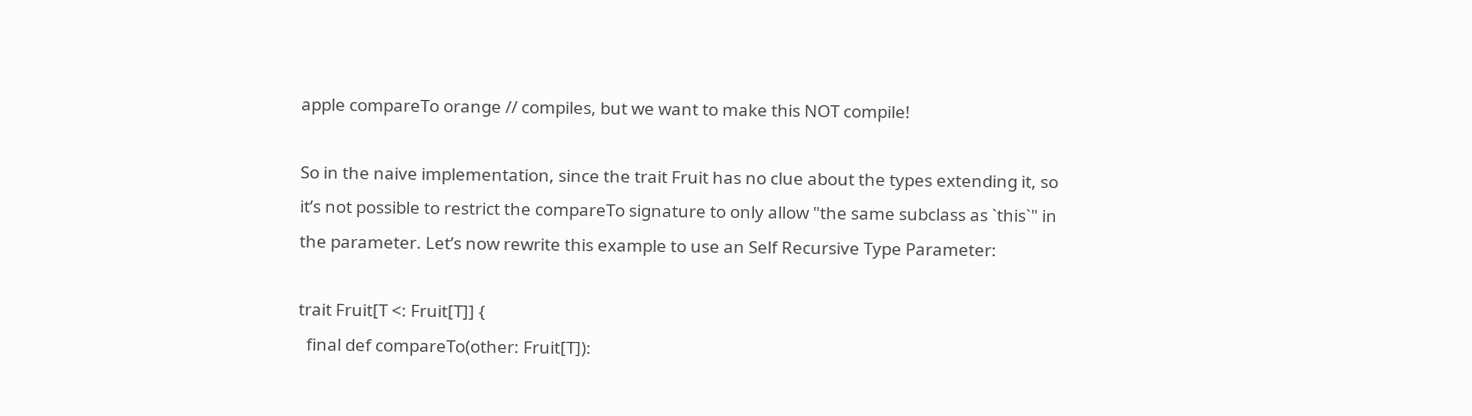apple compareTo orange // compiles, but we want to make this NOT compile!

So in the naive implementation, since the trait Fruit has no clue about the types extending it, so it’s not possible to restrict the compareTo signature to only allow "the same subclass as `this`" in the parameter. Let’s now rewrite this example to use an Self Recursive Type Parameter:

trait Fruit[T <: Fruit[T]] {
  final def compareTo(other: Fruit[T]):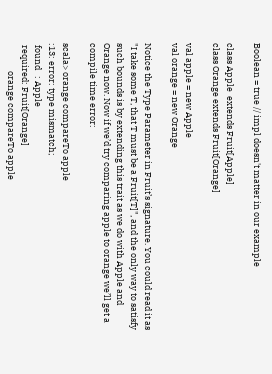Boolean = true // impl doesn't matter in our example

class Apple  extends Fruit[Apple]
class Orange extends Fruit[Orange]

val apple = new Apple
val orange = new Orange

Notice the Type Parameter in Fruit’s signature. You could read it as "I take some T, that T must be a Fruit[T]", and the only way to satisfy such bounds is by extending this trait as we do with Apple and Orange now. Now if we’d try comparing apple to orange we’ll get a compile time error:

scala> orange compareTo apple
:13: error: type mismatch;
 found   : Apple
 required: Fruit[Orange]
              orange compareTo apple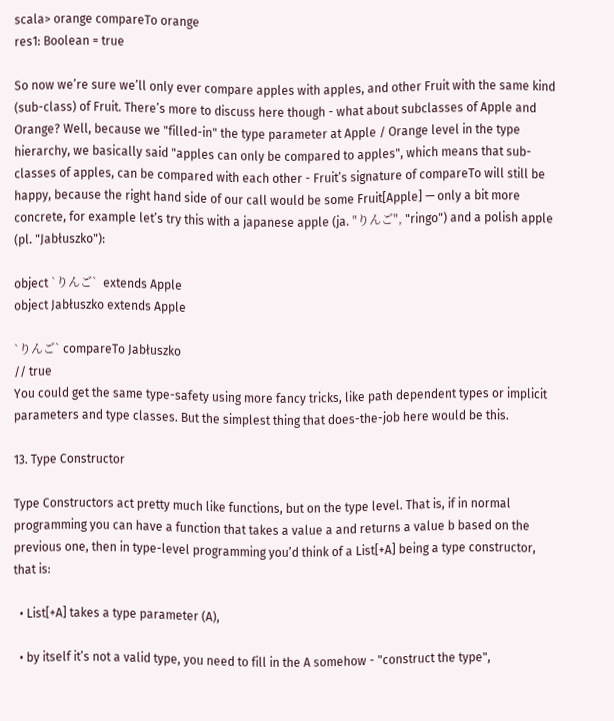scala> orange compareTo orange
res1: Boolean = true

So now we’re sure we’ll only ever compare apples with apples, and other Fruit with the same kind (sub-class) of Fruit. There’s more to discuss here though - what about subclasses of Apple and Orange? Well, because we "filled-in" the type parameter at Apple / Orange level in the type hierarchy, we basically said "apples can only be compared to apples", which means that sub-classes of apples, can be compared with each other - Fruit’s signature of compareTo will still be happy, because the right hand side of our call would be some Fruit[Apple] — only a bit more concrete, for example let’s try this with a japanese apple (ja. "りんご", "ringo") and a polish apple (pl. "Jabłuszko"):

object `りんご`  extends Apple
object Jabłuszko extends Apple

`りんご` compareTo Jabłuszko
// true
You could get the same type-safety using more fancy tricks, like path dependent types or implicit parameters and type classes. But the simplest thing that does-the-job here would be this.

13. Type Constructor

Type Constructors act pretty much like functions, but on the type level. That is, if in normal programming you can have a function that takes a value a and returns a value b based on the previous one, then in type-level programming you’d think of a List[+A] being a type constructor, that is:

  • List[+A] takes a type parameter (A),

  • by itself it’s not a valid type, you need to fill in the A somehow - "construct the type",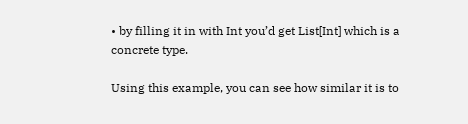• by filling it in with Int you’d get List[Int] which is a concrete type.

Using this example, you can see how similar it is to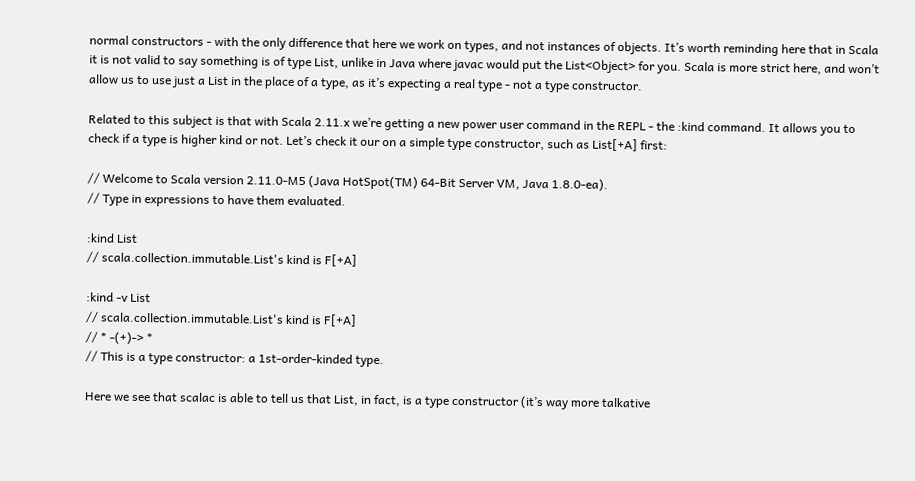normal constructors - with the only difference that here we work on types, and not instances of objects. It’s worth reminding here that in Scala it is not valid to say something is of type List, unlike in Java where javac would put the List<Object> for you. Scala is more strict here, and won’t allow us to use just a List in the place of a type, as it’s expecting a real type - not a type constructor.

Related to this subject is that with Scala 2.11.x we’re getting a new power user command in the REPL - the :kind command. It allows you to check if a type is higher kind or not. Let’s check it our on a simple type constructor, such as List[+A] first:

// Welcome to Scala version 2.11.0-M5 (Java HotSpot(TM) 64-Bit Server VM, Java 1.8.0-ea).
// Type in expressions to have them evaluated.

:kind List
// scala.collection.immutable.List's kind is F[+A]

:kind -v List
// scala.collection.immutable.List's kind is F[+A]
// * -(+)-> *
// This is a type constructor: a 1st-order-kinded type.

Here we see that scalac is able to tell us that List, in fact, is a type constructor (it’s way more talkative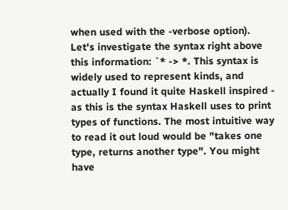when used with the -verbose option). Let's investigate the syntax right above this information: `* -> *. This syntax is widely used to represent kinds, and actually I found it quite Haskell inspired - as this is the syntax Haskell uses to print types of functions. The most intuitive way to read it out loud would be "takes one type, returns another type". You might have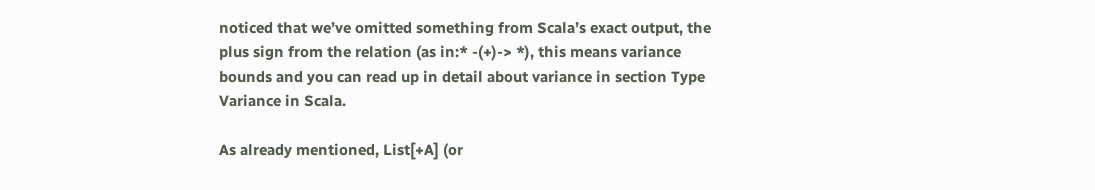noticed that we’ve omitted something from Scala’s exact output, the plus sign from the relation (as in:* -(+)-> *), this means variance bounds and you can read up in detail about variance in section Type Variance in Scala.

As already mentioned, List[+A] (or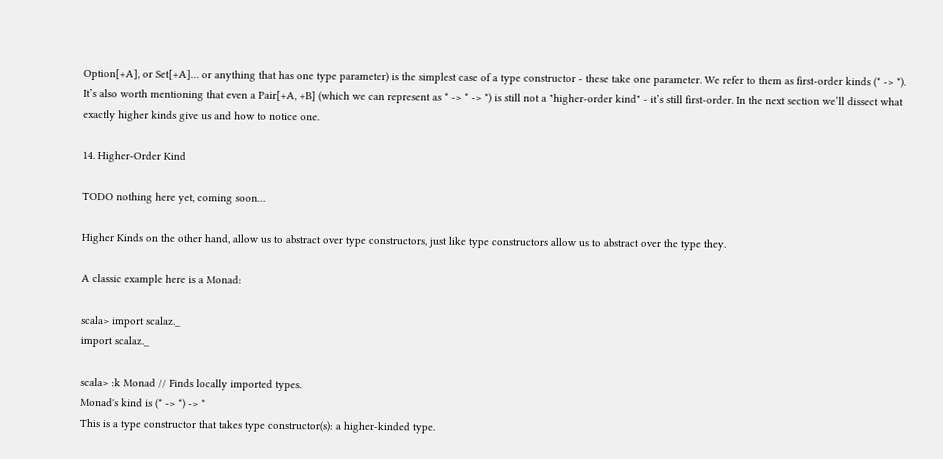Option[+A], or Set[+A]… or anything that has one type parameter) is the simplest case of a type constructor - these take one parameter. We refer to them as first-order kinds (* -> *). It’s also worth mentioning that even a Pair[+A, +B] (which we can represent as * -> * -> *) is still not a "higher-order kind" - it’s still first-order. In the next section we’ll dissect what exactly higher kinds give us and how to notice one.

14. Higher-Order Kind

TODO nothing here yet, coming soon…

Higher Kinds on the other hand, allow us to abstract over type constructors, just like type constructors allow us to abstract over the type they.

A classic example here is a Monad:

scala> import scalaz._
import scalaz._

scala> :k Monad // Finds locally imported types.
Monad's kind is (* -> *) -> *
This is a type constructor that takes type constructor(s): a higher-kinded type.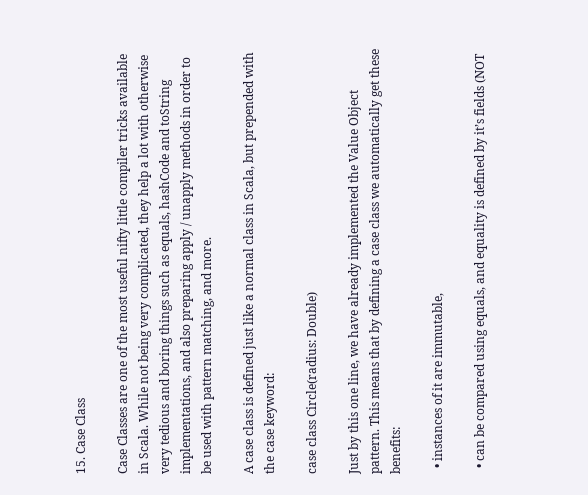15. Case Class

Case Classes are one of the most useful nifty little compiler tricks available in Scala. While not being very complicated, they help a lot with otherwise very tedious and boring things such as equals, hashCode and toString implementations, and also preparing apply / unapply methods in order to be used with pattern matching, and more.

A case class is defined just like a normal class in Scala, but prepended with the case keyword:

case class Circle(radius: Double)

Just by this one line, we have already implemented the Value Object pattern. This means that by defining a case class we automatically get these benefits:

  • instances of it are immutable,

  • can be compared using equals, and equality is defined by it’s fields (NOT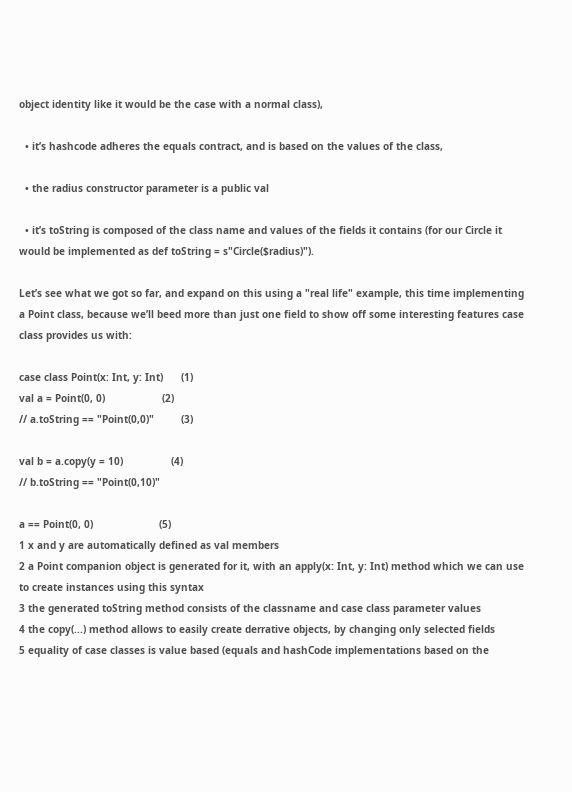object identity like it would be the case with a normal class),

  • it’s hashcode adheres the equals contract, and is based on the values of the class,

  • the radius constructor parameter is a public val

  • it’s toString is composed of the class name and values of the fields it contains (for our Circle it would be implemented as def toString = s"Circle($radius)").

Let’s see what we got so far, and expand on this using a "real life" example, this time implementing a Point class, because we’ll beed more than just one field to show off some interesting features case class provides us with:

case class Point(x: Int, y: Int)      (1)
val a = Point(0, 0)                   (2)
// a.toString == "Point(0,0)"         (3)

val b = a.copy(y = 10)                (4)
// b.toString == "Point(0,10)"

a == Point(0, 0)                      (5)
1 x and y are automatically defined as val members
2 a Point companion object is generated for it, with an apply(x: Int, y: Int) method which we can use to create instances using this syntax
3 the generated toString method consists of the classname and case class parameter values
4 the copy(...) method allows to easily create derrative objects, by changing only selected fields
5 equality of case classes is value based (equals and hashCode implementations based on the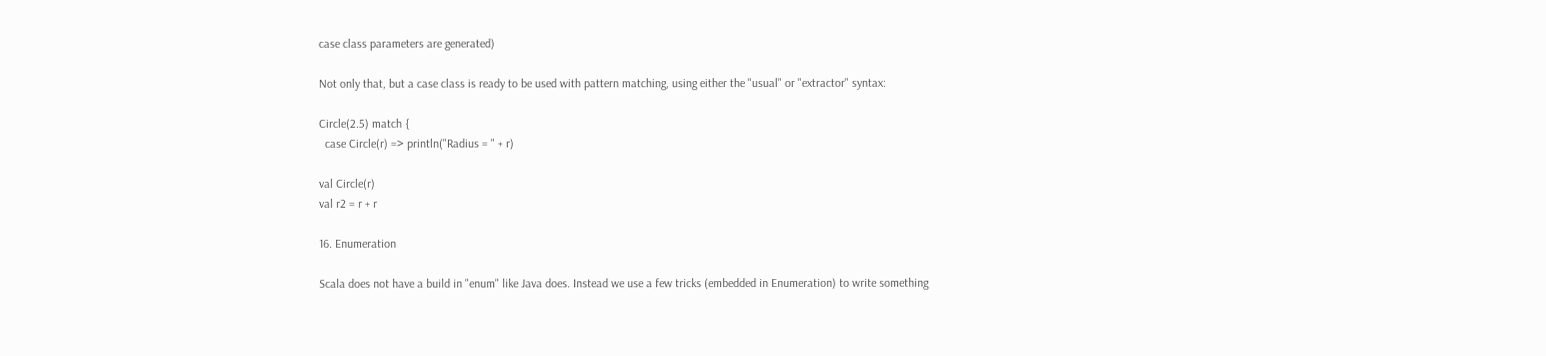case class parameters are generated)

Not only that, but a case class is ready to be used with pattern matching, using either the "usual" or "extractor" syntax:

Circle(2.5) match {
  case Circle(r) => println("Radius = " + r)

val Circle(r)
val r2 = r + r

16. Enumeration

Scala does not have a build in "enum" like Java does. Instead we use a few tricks (embedded in Enumeration) to write something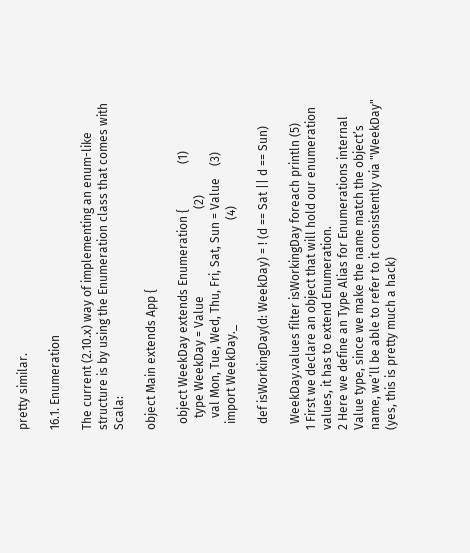pretty similar.

16.1. Enumeration

The current (2.10.x) way of implementing an enum-like structure is by using the Enumeration class that comes with Scala:

object Main extends App {

  object WeekDay extends Enumeration {               (1)
    type WeekDay = Value                             (2)
    val Mon, Tue, Wed, Thu, Fri, Sat, Sun = Value    (3)
  import WeekDay._                                   (4)

  def isWorkingDay(d: WeekDay) = ! (d == Sat || d == Sun)

  WeekDay.values filter isWorkingDay foreach println (5)
1 First we declare an object that will hold our enumeration values, it has to extend Enumeration.
2 Here we define an Type Alias for Enumerations internal Value type, since we make the name match the object’s name, we’ll be able to refer to it consistently via "WeekDay" (yes, this is pretty much a hack)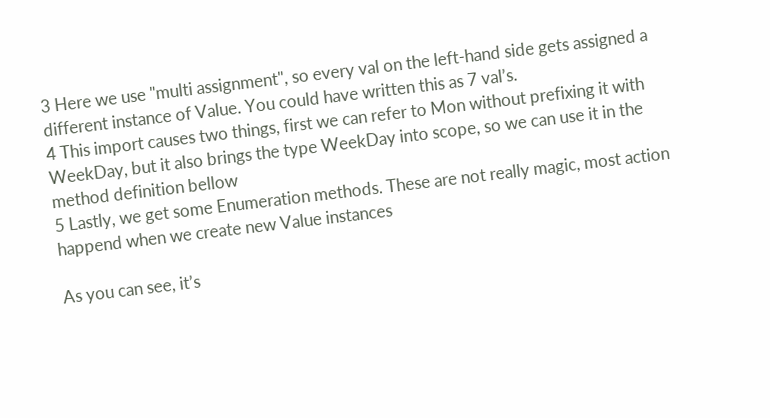3 Here we use "multi assignment", so every val on the left-hand side gets assigned a different instance of Value. You could have written this as 7 val’s.
4 This import causes two things, first we can refer to Mon without prefixing it with WeekDay, but it also brings the type WeekDay into scope, so we can use it in the method definition bellow
5 Lastly, we get some Enumeration methods. These are not really magic, most action happend when we create new Value instances

As you can see, it’s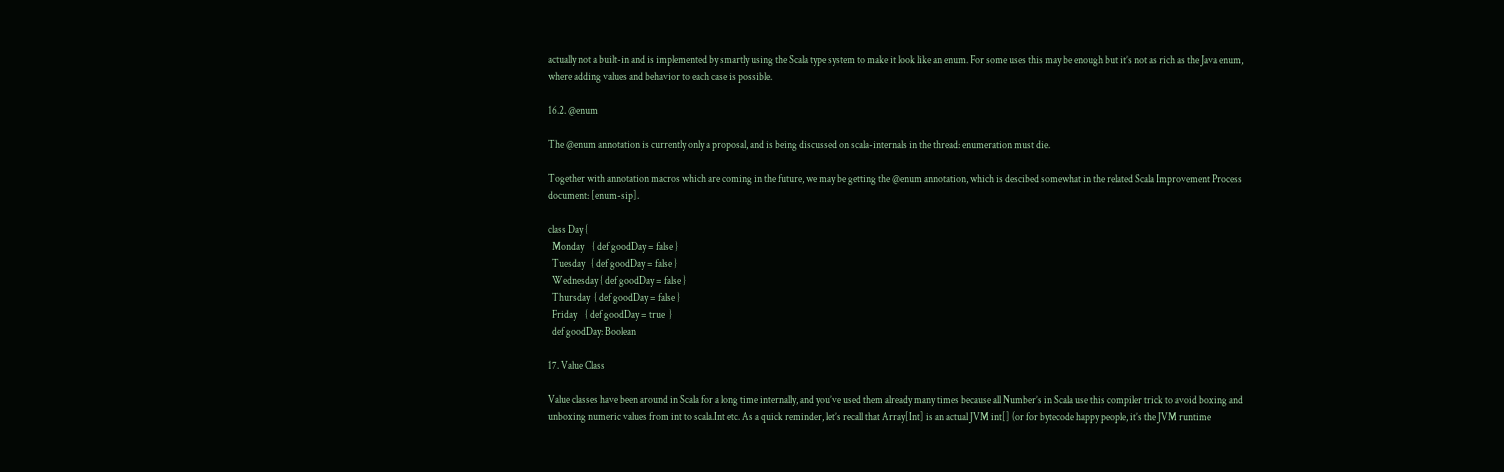actually not a built-in and is implemented by smartly using the Scala type system to make it look like an enum. For some uses this may be enough but it’s not as rich as the Java enum, where adding values and behavior to each case is possible.

16.2. @enum

The @enum annotation is currently only a proposal, and is being discussed on scala-internals in the thread: enumeration must die.

Together with annotation macros which are coming in the future, we may be getting the @enum annotation, which is descibed somewhat in the related Scala Improvement Process document: [enum-sip].

class Day {
  Monday    { def goodDay = false }
  Tuesday   { def goodDay = false }
  Wednesday { def goodDay = false }
  Thursday  { def goodDay = false }
  Friday    { def goodDay = true  }
  def goodDay: Boolean

17. Value Class

Value classes have been around in Scala for a long time internally, and you’ve used them already many times because all Number’s in Scala use this compiler trick to avoid boxing and unboxing numeric values from int to scala.Int etc. As a quick reminder, let’s recall that Array[Int] is an actual JVM int[] (or for bytecode happy people, it’s the JVM runtime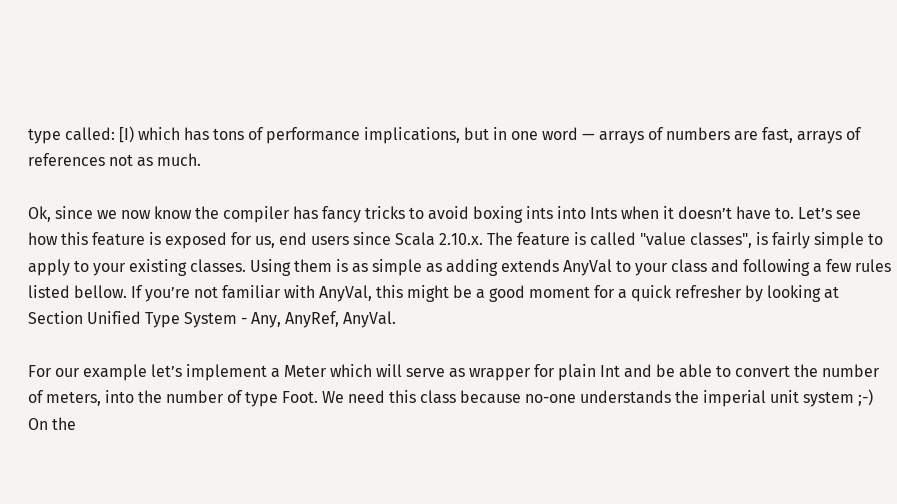type called: [I) which has tons of performance implications, but in one word — arrays of numbers are fast, arrays of references not as much.

Ok, since we now know the compiler has fancy tricks to avoid boxing ints into Ints when it doesn’t have to. Let’s see how this feature is exposed for us, end users since Scala 2.10.x. The feature is called "value classes", is fairly simple to apply to your existing classes. Using them is as simple as adding extends AnyVal to your class and following a few rules listed bellow. If you’re not familiar with AnyVal, this might be a good moment for a quick refresher by looking at Section Unified Type System - Any, AnyRef, AnyVal.

For our example let’s implement a Meter which will serve as wrapper for plain Int and be able to convert the number of meters, into the number of type Foot. We need this class because no-one understands the imperial unit system ;-) On the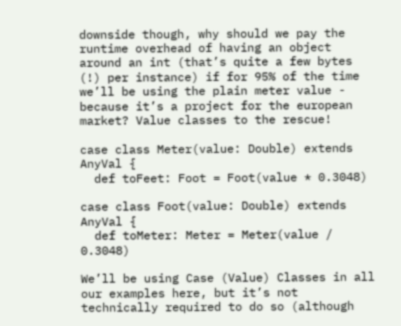downside though, why should we pay the runtime overhead of having an object around an int (that’s quite a few bytes (!) per instance) if for 95% of the time we’ll be using the plain meter value - because it’s a project for the european market? Value classes to the rescue!

case class Meter(value: Double) extends AnyVal {
  def toFeet: Foot = Foot(value * 0.3048)

case class Foot(value: Double) extends AnyVal {
  def toMeter: Meter = Meter(value / 0.3048)

We’ll be using Case (Value) Classes in all our examples here, but it’s not technically required to do so (although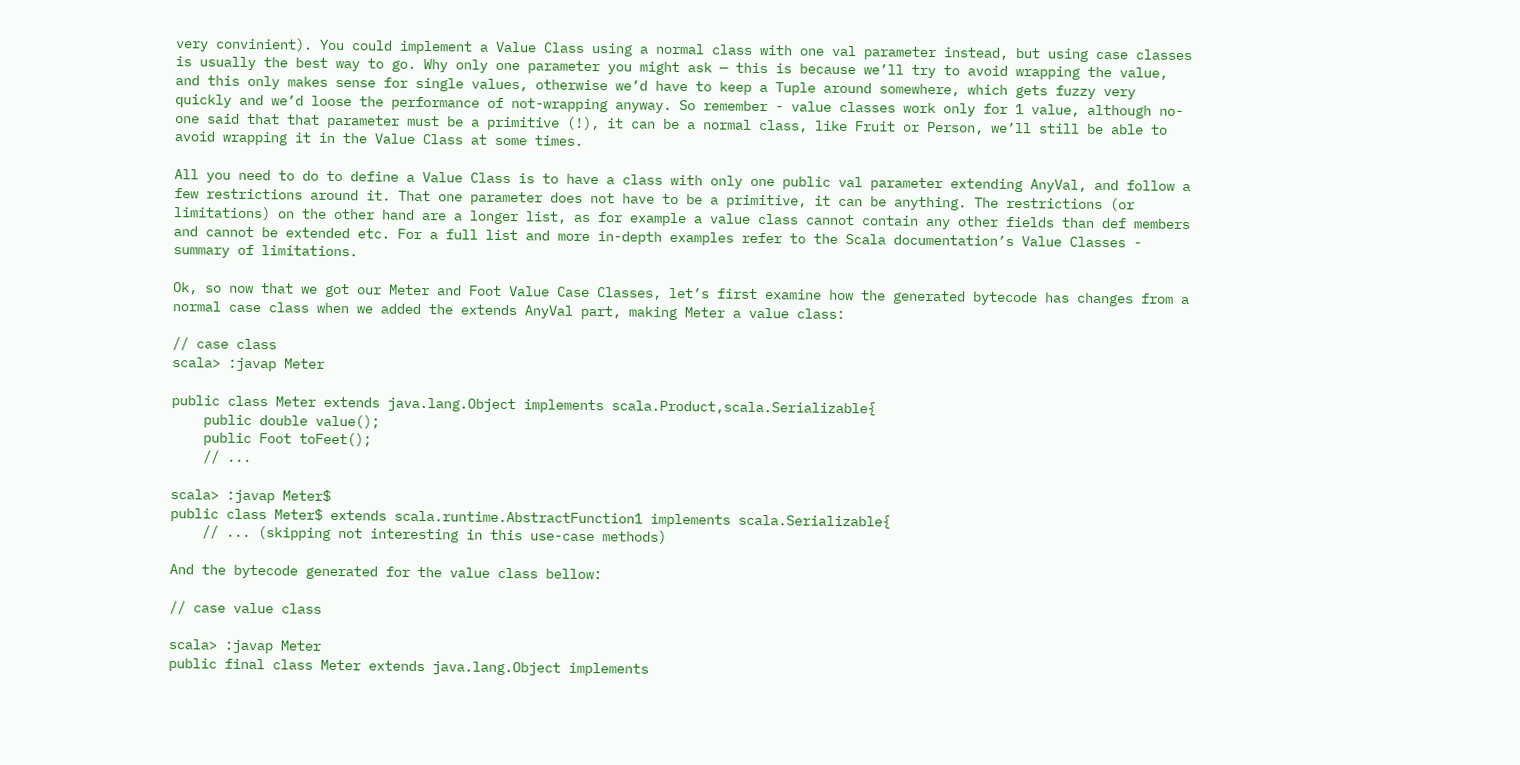very convinient). You could implement a Value Class using a normal class with one val parameter instead, but using case classes is usually the best way to go. Why only one parameter you might ask — this is because we’ll try to avoid wrapping the value, and this only makes sense for single values, otherwise we’d have to keep a Tuple around somewhere, which gets fuzzy very quickly and we’d loose the performance of not-wrapping anyway. So remember - value classes work only for 1 value, although no-one said that that parameter must be a primitive (!), it can be a normal class, like Fruit or Person, we’ll still be able to avoid wrapping it in the Value Class at some times.

All you need to do to define a Value Class is to have a class with only one public val parameter extending AnyVal, and follow a few restrictions around it. That one parameter does not have to be a primitive, it can be anything. The restrictions (or limitations) on the other hand are a longer list, as for example a value class cannot contain any other fields than def members and cannot be extended etc. For a full list and more in-depth examples refer to the Scala documentation’s Value Classes - summary of limitations.

Ok, so now that we got our Meter and Foot Value Case Classes, let’s first examine how the generated bytecode has changes from a normal case class when we added the extends AnyVal part, making Meter a value class:

// case class
scala> :javap Meter

public class Meter extends java.lang.Object implements scala.Product,scala.Serializable{
    public double value();
    public Foot toFeet();
    // ...

scala> :javap Meter$
public class Meter$ extends scala.runtime.AbstractFunction1 implements scala.Serializable{
    // ... (skipping not interesting in this use-case methods)

And the bytecode generated for the value class bellow:

// case value class

scala> :javap Meter
public final class Meter extends java.lang.Object implements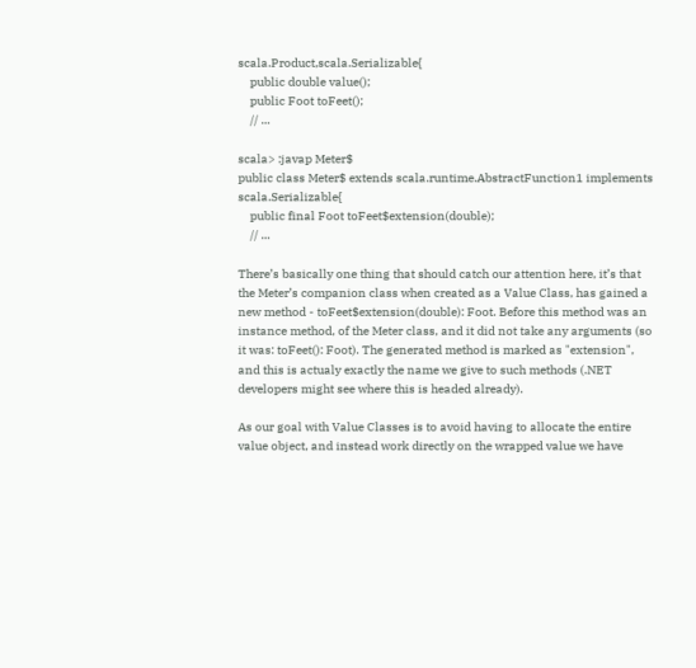scala.Product,scala.Serializable{
    public double value();
    public Foot toFeet();
    // ...

scala> :javap Meter$
public class Meter$ extends scala.runtime.AbstractFunction1 implements scala.Serializable{
    public final Foot toFeet$extension(double);
    // ...

There’s basically one thing that should catch our attention here, it’s that the Meter’s companion class when created as a Value Class, has gained a new method - toFeet$extension(double): Foot. Before this method was an instance method, of the Meter class, and it did not take any arguments (so it was: toFeet(): Foot). The generated method is marked as "extension", and this is actualy exactly the name we give to such methods (.NET developers might see where this is headed already).

As our goal with Value Classes is to avoid having to allocate the entire value object, and instead work directly on the wrapped value we have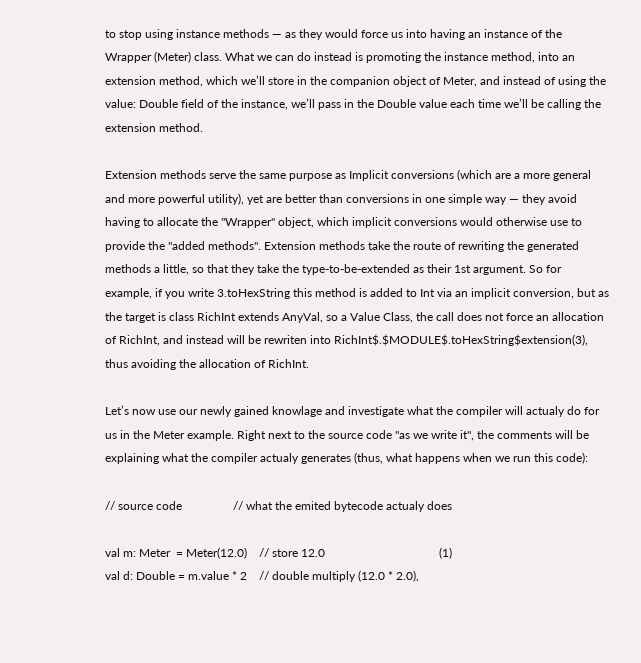to stop using instance methods — as they would force us into having an instance of the Wrapper (Meter) class. What we can do instead is promoting the instance method, into an extension method, which we’ll store in the companion object of Meter, and instead of using the value: Double field of the instance, we’ll pass in the Double value each time we’ll be calling the extension method.

Extension methods serve the same purpose as Implicit conversions (which are a more general and more powerful utility), yet are better than conversions in one simple way — they avoid having to allocate the "Wrapper" object, which implicit conversions would otherwise use to provide the "added methods". Extension methods take the route of rewriting the generated methods a little, so that they take the type-to-be-extended as their 1st argument. So for example, if you write 3.toHexString this method is added to Int via an implicit conversion, but as the target is class RichInt extends AnyVal, so a Value Class, the call does not force an allocation of RichInt, and instead will be rewriten into RichInt$.$MODULE$.toHexString$extension(3), thus avoiding the allocation of RichInt.

Let’s now use our newly gained knowlage and investigate what the compiler will actualy do for us in the Meter example. Right next to the source code "as we write it", the comments will be explaining what the compiler actualy generates (thus, what happens when we run this code):

// source code                 // what the emited bytecode actualy does

val m: Meter  = Meter(12.0)    // store 12.0                                      (1)
val d: Double = m.value * 2    // double multiply (12.0 * 2.0),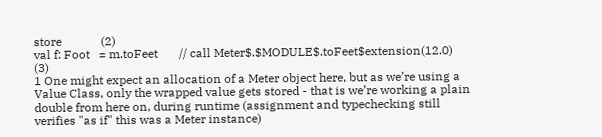store             (2)
val f: Foot   = m.toFeet       // call Meter$.$MODULE$.toFeet$extension(12.0)     (3)
1 One might expect an allocation of a Meter object here, but as we’re using a Value Class, only the wrapped value gets stored - that is we’re working a plain double from here on, during runtime (assignment and typechecking still verifies "as if" this was a Meter instance)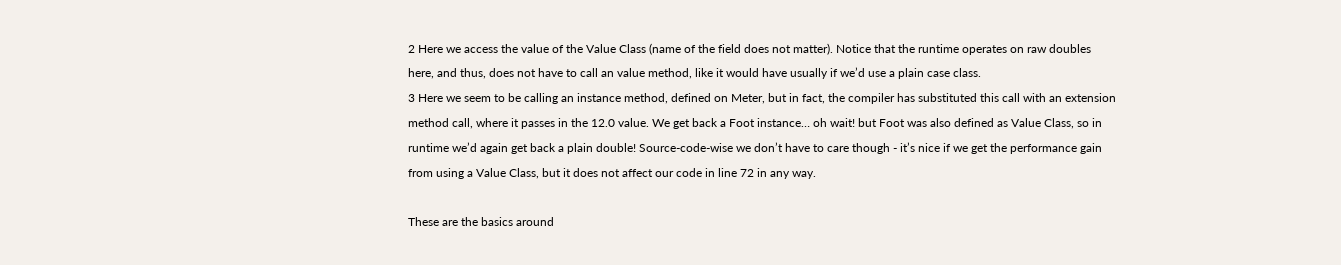2 Here we access the value of the Value Class (name of the field does not matter). Notice that the runtime operates on raw doubles here, and thus, does not have to call an value method, like it would have usually if we’d use a plain case class.
3 Here we seem to be calling an instance method, defined on Meter, but in fact, the compiler has substituted this call with an extension method call, where it passes in the 12.0 value. We get back a Foot instance… oh wait! but Foot was also defined as Value Class, so in runtime we’d again get back a plain double! Source-code-wise we don’t have to care though - it’s nice if we get the performance gain from using a Value Class, but it does not affect our code in line 72 in any way.

These are the basics around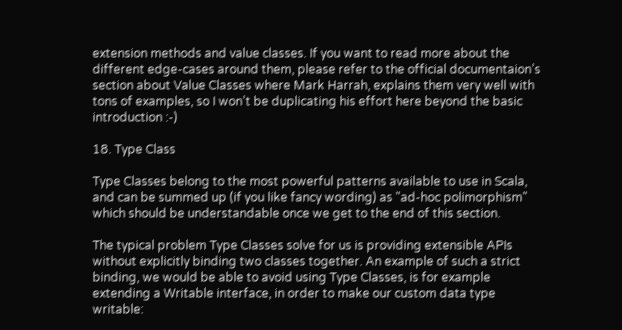extension methods and value classes. If you want to read more about the different edge-cases around them, please refer to the official documentaion’s section about Value Classes where Mark Harrah, explains them very well with tons of examples, so I won’t be duplicating his effort here beyond the basic introduction :-)

18. Type Class

Type Classes belong to the most powerful patterns available to use in Scala, and can be summed up (if you like fancy wording) as "ad-hoc polimorphism" which should be understandable once we get to the end of this section.

The typical problem Type Classes solve for us is providing extensible APIs without explicitly binding two classes together. An example of such a strict binding, we would be able to avoid using Type Classes, is for example extending a Writable interface, in order to make our custom data type writable: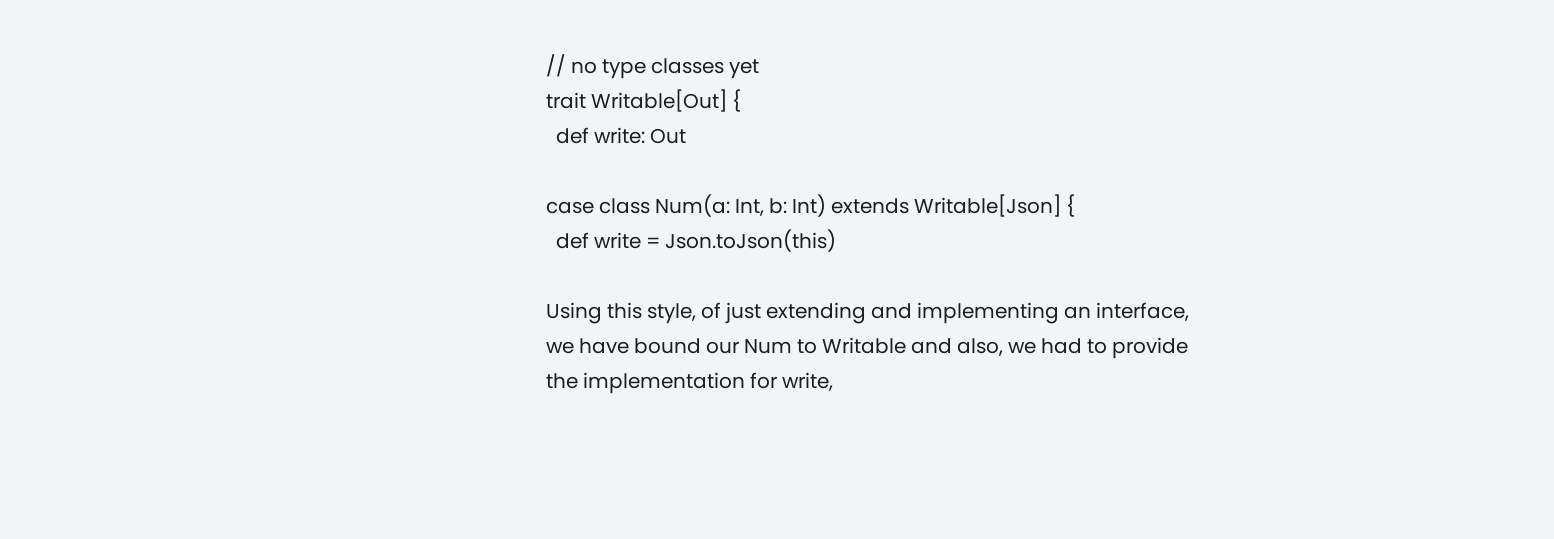// no type classes yet
trait Writable[Out] {
  def write: Out

case class Num(a: Int, b: Int) extends Writable[Json] {
  def write = Json.toJson(this)

Using this style, of just extending and implementing an interface, we have bound our Num to Writable and also, we had to provide the implementation for write,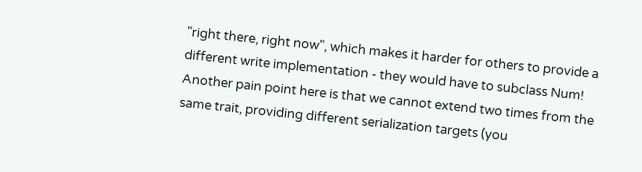"right there, right now", which makes it harder for others to provide a different write implementation - they would have to subclass Num! Another pain point here is that we cannot extend two times from the same trait, providing different serialization targets (you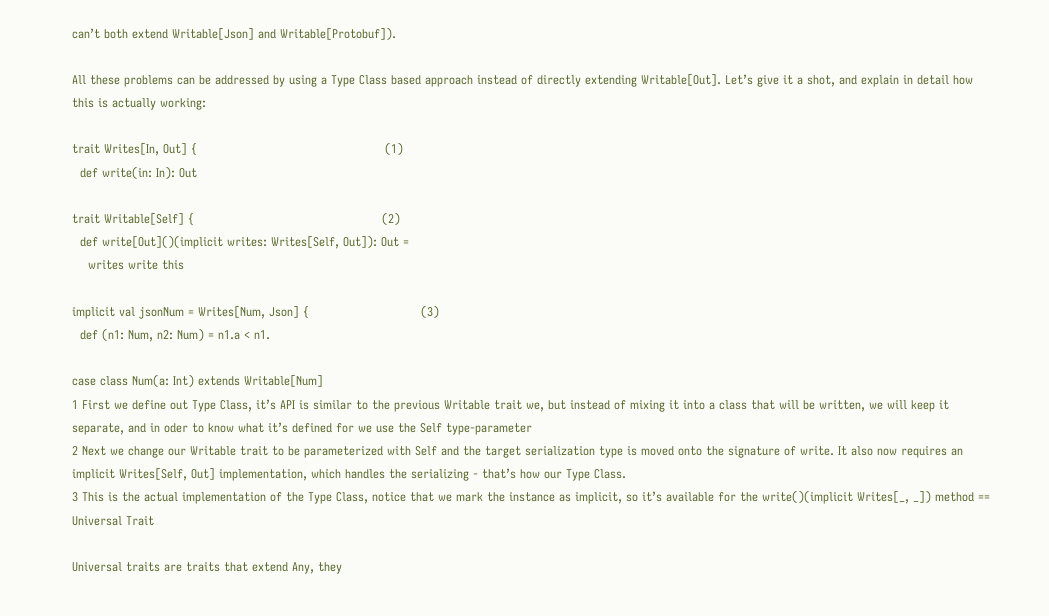can’t both extend Writable[Json] and Writable[Protobuf]).

All these problems can be addressed by using a Type Class based approach instead of directly extending Writable[Out]. Let’s give it a shot, and explain in detail how this is actually working:

trait Writes[In, Out] {                                               (1)
  def write(in: In): Out

trait Writable[Self] {                                               (2)
  def write[Out]()(implicit writes: Writes[Self, Out]): Out =
    writes write this

implicit val jsonNum = Writes[Num, Json] {                            (3)
  def (n1: Num, n2: Num) = n1.a < n1.

case class Num(a: Int) extends Writable[Num]
1 First we define out Type Class, it’s API is similar to the previous Writable trait we, but instead of mixing it into a class that will be written, we will keep it separate, and in oder to know what it’s defined for we use the Self type-parameter
2 Next we change our Writable trait to be parameterized with Self and the target serialization type is moved onto the signature of write. It also now requires an implicit Writes[Self, Out] implementation, which handles the serializing - that’s how our Type Class.
3 This is the actual implementation of the Type Class, notice that we mark the instance as implicit, so it’s available for the write()(implicit Writes[_, _]) method == Universal Trait

Universal traits are traits that extend Any, they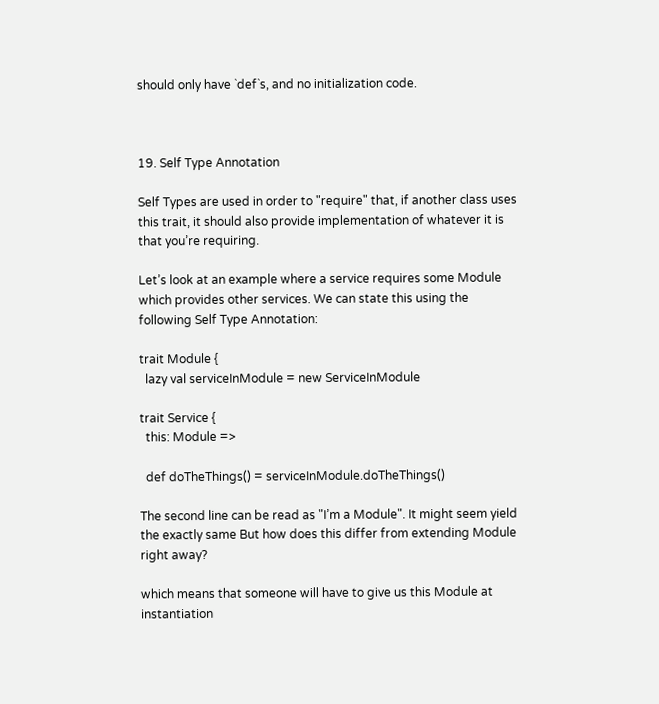should only have `def`s, and no initialization code.



19. Self Type Annotation

Self Types are used in order to "require" that, if another class uses this trait, it should also provide implementation of whatever it is that you’re requiring.

Let’s look at an example where a service requires some Module which provides other services. We can state this using the following Self Type Annotation:

trait Module {
  lazy val serviceInModule = new ServiceInModule

trait Service {
  this: Module =>

  def doTheThings() = serviceInModule.doTheThings()

The second line can be read as "I’m a Module". It might seem yield the exactly same But how does this differ from extending Module right away?

which means that someone will have to give us this Module at instantiation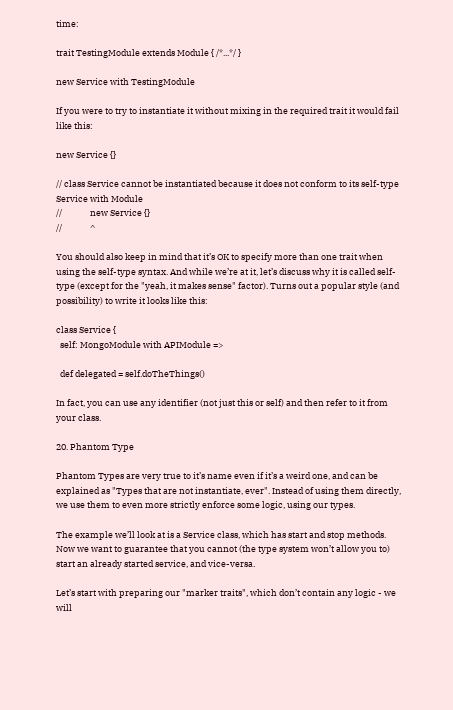time:

trait TestingModule extends Module { /*...*/ }

new Service with TestingModule

If you were to try to instantiate it without mixing in the required trait it would fail like this:

new Service {}

// class Service cannot be instantiated because it does not conform to its self-type Service with Module
//              new Service {}
//              ^

You should also keep in mind that it’s OK to specify more than one trait when using the self-type syntax. And while we’re at it, let’s discuss why it is called self-type (except for the "yeah, it makes sense" factor). Turns out a popular style (and possibility) to write it looks like this:

class Service {
  self: MongoModule with APIModule =>

  def delegated = self.doTheThings()

In fact, you can use any identifier (not just this or self) and then refer to it from your class.

20. Phantom Type

Phantom Types are very true to it’s name even if it’s a weird one, and can be explained as "Types that are not instantiate, ever". Instead of using them directly, we use them to even more strictly enforce some logic, using our types.

The example we’ll look at is a Service class, which has start and stop methods. Now we want to guarantee that you cannot (the type system won’t allow you to) start an already started service, and vice-versa.

Let’s start with preparing our "marker traits", which don’t contain any logic - we will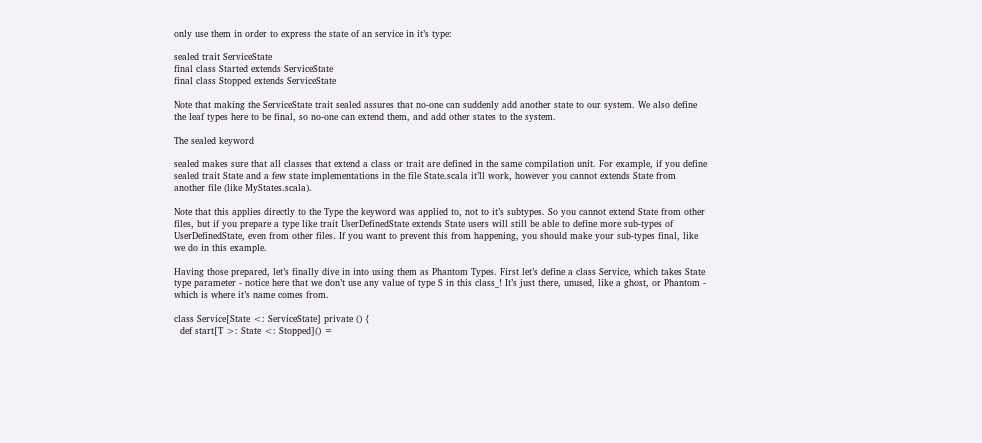only use them in order to express the state of an service in it’s type:

sealed trait ServiceState
final class Started extends ServiceState
final class Stopped extends ServiceState

Note that making the ServiceState trait sealed assures that no-one can suddenly add another state to our system. We also define the leaf types here to be final, so no-one can extend them, and add other states to the system.

The sealed keyword

sealed makes sure that all classes that extend a class or trait are defined in the same compilation unit. For example, if you define sealed trait State and a few state implementations in the file State.scala it’ll work, however you cannot extends State from another file (like MyStates.scala).

Note that this applies directly to the Type the keyword was applied to, not to it’s subtypes. So you cannot extend State from other files, but if you prepare a type like trait UserDefinedState extends State users will still be able to define more sub-types of UserDefinedState, even from other files. If you want to prevent this from happening, you should make your sub-types final, like we do in this example.

Having those prepared, let’s finally dive in into using them as Phantom Types. First let’s define a class Service, which takes State type parameter - notice here that we don’t use any value of type S in this class_! It’s just there, unused, like a ghost, or Phantom - which is where it’s name comes from.

class Service[State <: ServiceState] private () {
  def start[T >: State <: Stopped]() =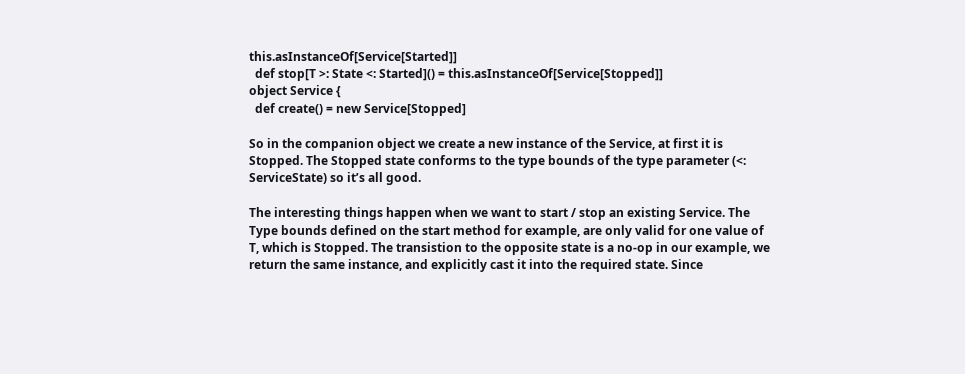this.asInstanceOf[Service[Started]]
  def stop[T >: State <: Started]() = this.asInstanceOf[Service[Stopped]]
object Service {
  def create() = new Service[Stopped]

So in the companion object we create a new instance of the Service, at first it is Stopped. The Stopped state conforms to the type bounds of the type parameter (<: ServiceState) so it’s all good.

The interesting things happen when we want to start / stop an existing Service. The Type bounds defined on the start method for example, are only valid for one value of T, which is Stopped. The transistion to the opposite state is a no-op in our example, we return the same instance, and explicitly cast it into the required state. Since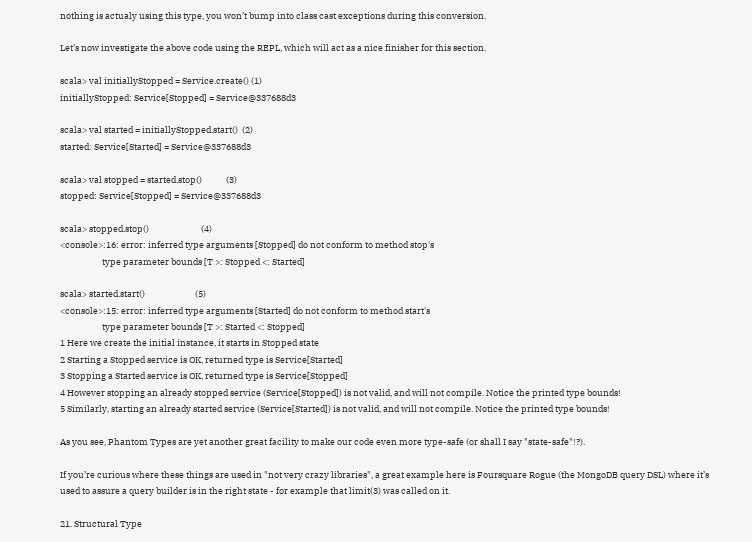nothing is actualy using this type, you won’t bump into class cast exceptions during this conversion.

Let’s now investigate the above code using the REPL, which will act as a nice finisher for this section.

scala> val initiallyStopped = Service.create() (1)
initiallyStopped: Service[Stopped] = Service@337688d3

scala> val started = initiallyStopped.start()  (2)
started: Service[Started] = Service@337688d3

scala> val stopped = started.stop()            (3)
stopped: Service[Stopped] = Service@337688d3

scala> stopped.stop()                          (4)
<console>:16: error: inferred type arguments [Stopped] do not conform to method stop's
                     type parameter bounds [T >: Stopped <: Started]

scala> started.start()                         (5)
<console>:15: error: inferred type arguments [Started] do not conform to method start's
                     type parameter bounds [T >: Started <: Stopped]
1 Here we create the initial instance, it starts in Stopped state
2 Starting a Stopped service is OK, returned type is Service[Started]
3 Stopping a Started service is OK, returned type is Service[Stopped]
4 However stopping an already stopped service (Service[Stopped]) is not valid, and will not compile. Notice the printed type bounds!
5 Similarly, starting an already started service (Service[Started]) is not valid, and will not compile. Notice the printed type bounds!

As you see, Phantom Types are yet another great facility to make our code even more type-safe (or shall I say "state-safe"!?).

If you’re curious where these things are used in "not very crazy libraries", a great example here is Foursquare Rogue (the MongoDB query DSL) where it’s used to assure a query builder is in the right state - for example that limit(3) was called on it.

21. Structural Type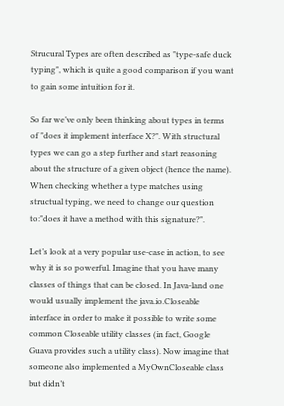Strucural Types are often described as "type-safe duck typing", which is quite a good comparison if you want to gain some intuition for it.

So far we’ve only been thinking about types in terms of "does it implement interface X?". With structural types we can go a step further and start reasoning about the structure of a given object (hence the name). When checking whether a type matches using structual typing, we need to change our question to:"does it have a method with this signature?".

Let’s look at a very popular use-case in action, to see why it is so powerful. Imagine that you have many classes of things that can be closed. In Java-land one would usually implement the java.io.Closeable interface in order to make it possible to write some common Closeable utility classes (in fact, Google Guava provides such a utility class). Now imagine that someone also implemented a MyOwnCloseable class but didn’t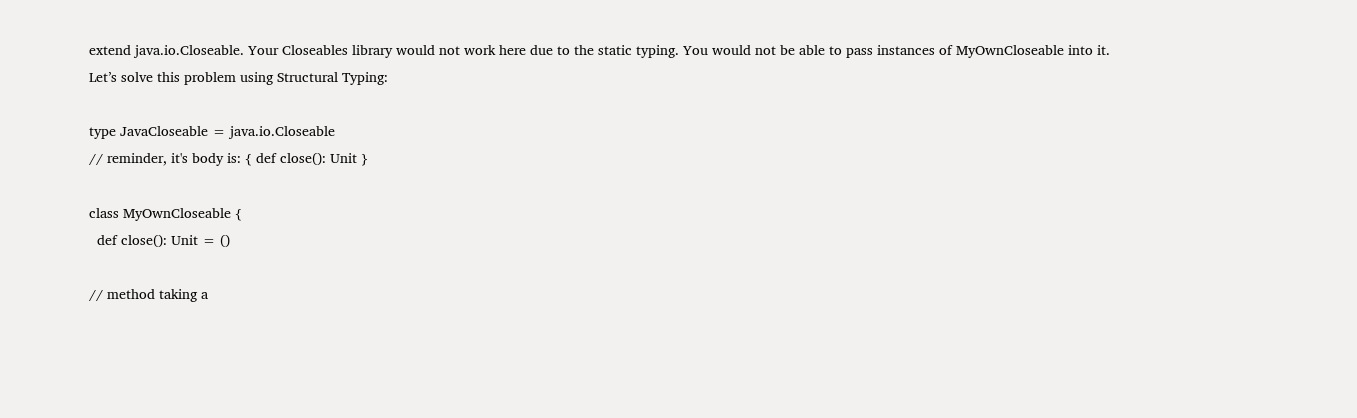extend java.io.Closeable. Your Closeables library would not work here due to the static typing. You would not be able to pass instances of MyOwnCloseable into it. Let’s solve this problem using Structural Typing:

type JavaCloseable = java.io.Closeable
// reminder, it's body is: { def close(): Unit }

class MyOwnCloseable {
  def close(): Unit = ()

// method taking a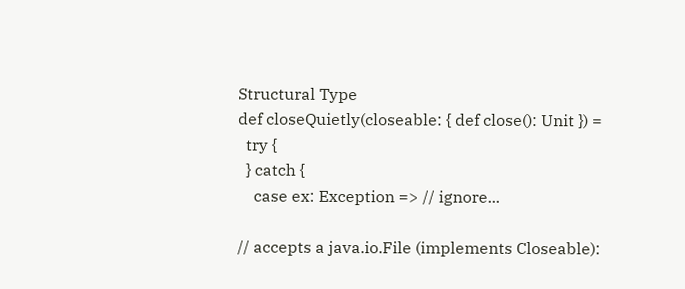Structural Type
def closeQuietly(closeable: { def close(): Unit }) =
  try {
  } catch {
    case ex: Exception => // ignore...

// accepts a java.io.File (implements Closeable):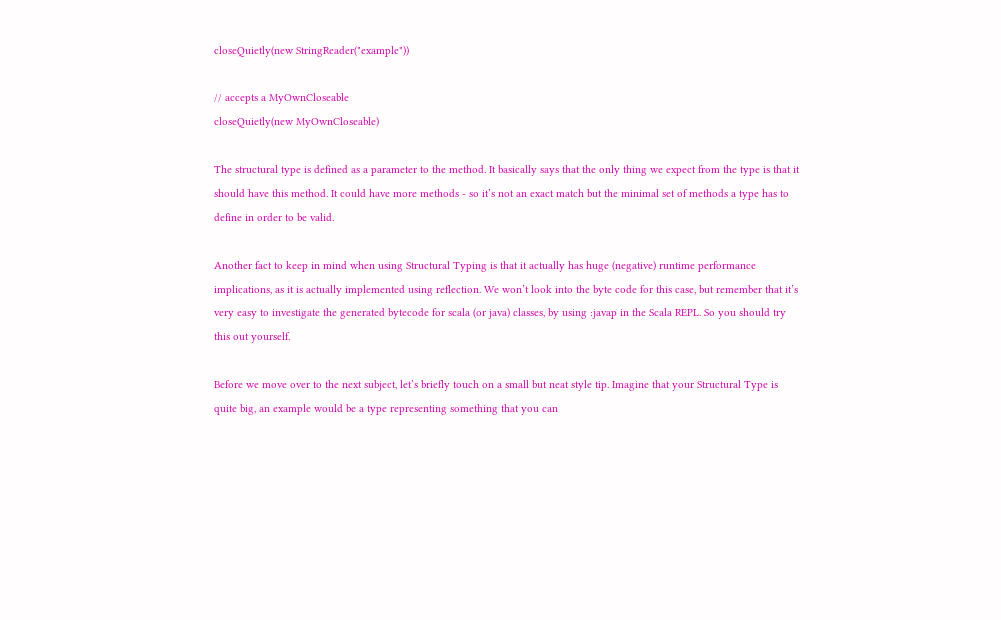closeQuietly(new StringReader("example"))

// accepts a MyOwnCloseable
closeQuietly(new MyOwnCloseable)

The structural type is defined as a parameter to the method. It basically says that the only thing we expect from the type is that it should have this method. It could have more methods - so it’s not an exact match but the minimal set of methods a type has to define in order to be valid.

Another fact to keep in mind when using Structural Typing is that it actually has huge (negative) runtime performance implications, as it is actually implemented using reflection. We won’t look into the byte code for this case, but remember that it’s very easy to investigate the generated bytecode for scala (or java) classes, by using :javap in the Scala REPL. So you should try this out yourself.

Before we move over to the next subject, let’s briefly touch on a small but neat style tip. Imagine that your Structural Type is quite big, an example would be a type representing something that you can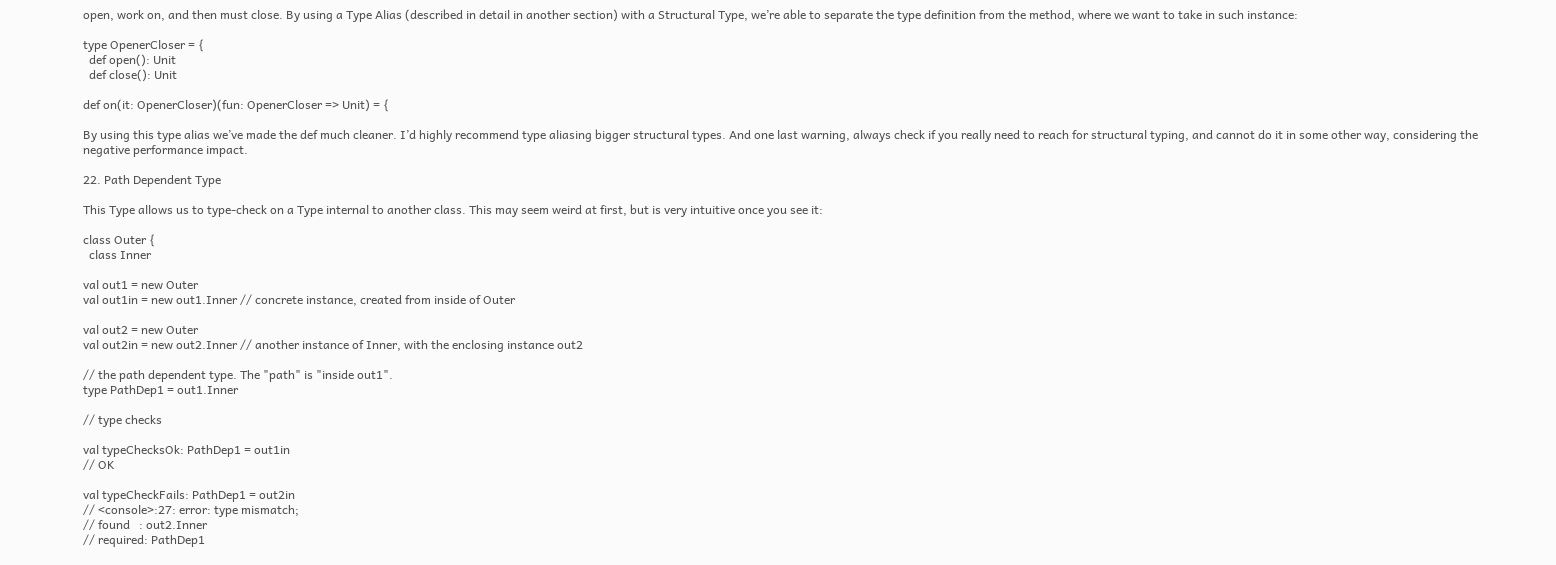open, work on, and then must close. By using a Type Alias (described in detail in another section) with a Structural Type, we’re able to separate the type definition from the method, where we want to take in such instance:

type OpenerCloser = {
  def open(): Unit
  def close(): Unit

def on(it: OpenerCloser)(fun: OpenerCloser => Unit) = {

By using this type alias we’ve made the def much cleaner. I’d highly recommend type aliasing bigger structural types. And one last warning, always check if you really need to reach for structural typing, and cannot do it in some other way, considering the negative performance impact.

22. Path Dependent Type

This Type allows us to type-check on a Type internal to another class. This may seem weird at first, but is very intuitive once you see it:

class Outer {
  class Inner

val out1 = new Outer
val out1in = new out1.Inner // concrete instance, created from inside of Outer

val out2 = new Outer
val out2in = new out2.Inner // another instance of Inner, with the enclosing instance out2

// the path dependent type. The "path" is "inside out1".
type PathDep1 = out1.Inner

// type checks

val typeChecksOk: PathDep1 = out1in
// OK

val typeCheckFails: PathDep1 = out2in
// <console>:27: error: type mismatch;
// found   : out2.Inner
// required: PathDep1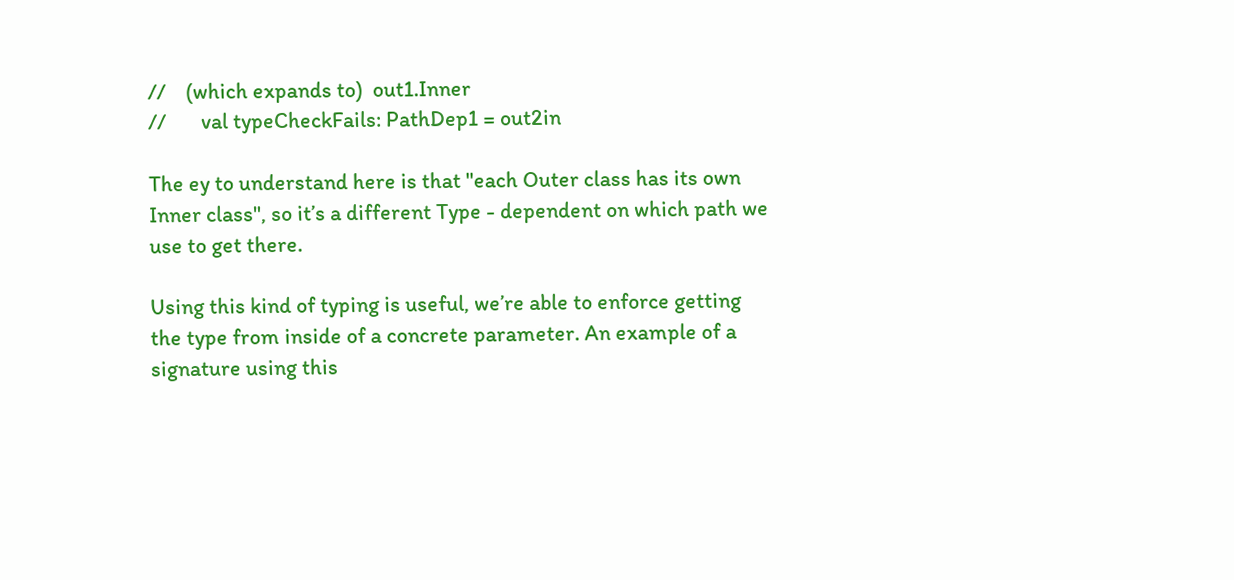//    (which expands to)  out1.Inner
//       val typeCheckFails: PathDep1 = out2in

The ey to understand here is that "each Outer class has its own Inner class", so it’s a different Type - dependent on which path we use to get there.

Using this kind of typing is useful, we’re able to enforce getting the type from inside of a concrete parameter. An example of a signature using this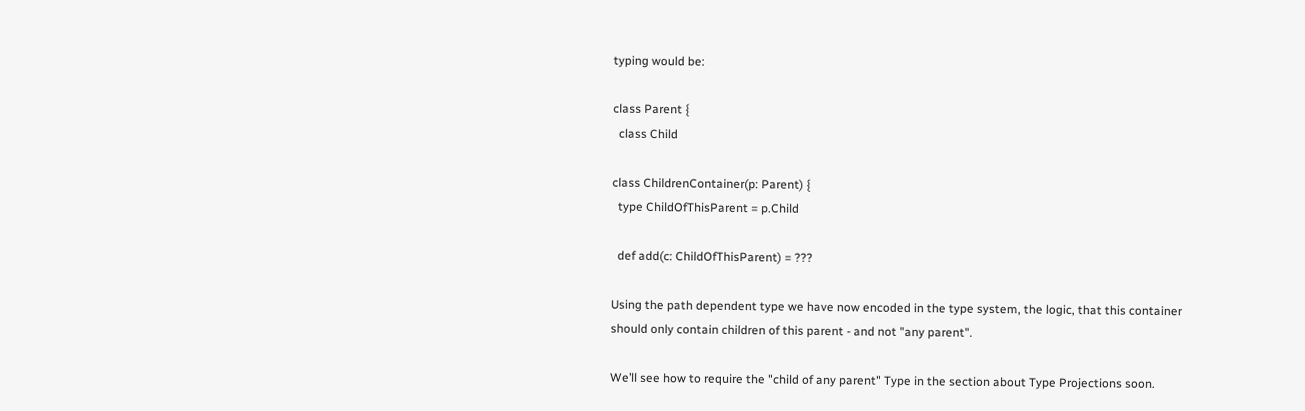typing would be:

class Parent {
  class Child

class ChildrenContainer(p: Parent) {
  type ChildOfThisParent = p.Child

  def add(c: ChildOfThisParent) = ???

Using the path dependent type we have now encoded in the type system, the logic, that this container should only contain children of this parent - and not "any parent".

We’ll see how to require the "child of any parent" Type in the section about Type Projections soon.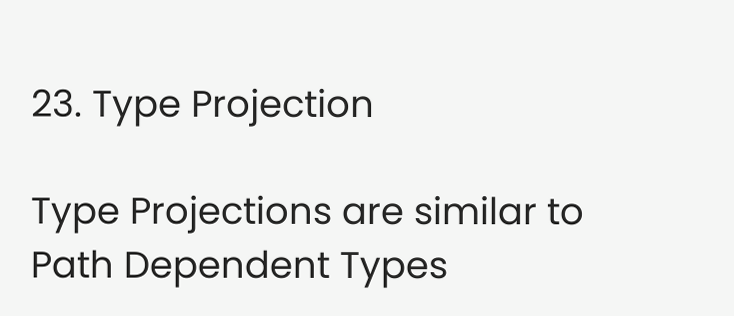23. Type Projection

Type Projections are similar to Path Dependent Types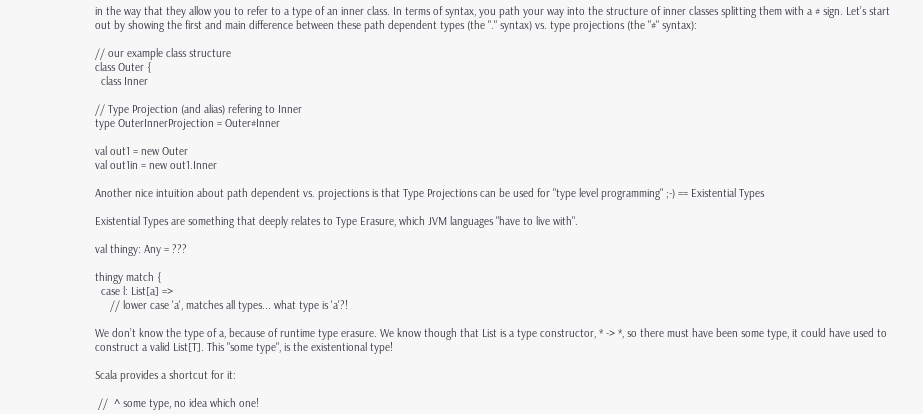in the way that they allow you to refer to a type of an inner class. In terms of syntax, you path your way into the structure of inner classes splitting them with a # sign. Let’s start out by showing the first and main difference between these path dependent types (the "." syntax) vs. type projections (the "#" syntax):

// our example class structure
class Outer {
  class Inner

// Type Projection (and alias) refering to Inner
type OuterInnerProjection = Outer#Inner

val out1 = new Outer
val out1in = new out1.Inner

Another nice intuition about path dependent vs. projections is that Type Projections can be used for "type level programming" ;-) == Existential Types

Existential Types are something that deeply relates to Type Erasure, which JVM languages "have to live with".

val thingy: Any = ???

thingy match {
  case l: List[a] =>
     // lower case 'a', matches all types... what type is 'a'?!

We don’t know the type of a, because of runtime type erasure. We know though that List is a type constructor, * -> *, so there must have been some type, it could have used to construct a valid List[T]. This "some type", is the existentional type!

Scala provides a shortcut for it:

 //  ^ some type, no idea which one!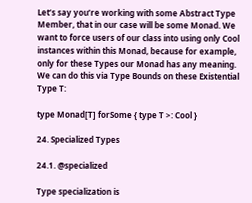Let’s say you’re working with some Abstract Type Member, that in our case will be some Monad. We want to force users of our class into using only Cool instances within this Monad, because for example, only for these Types our Monad has any meaning. We can do this via Type Bounds on these Existential Type T:

type Monad[T] forSome { type T >: Cool }

24. Specialized Types

24.1. @specialized

Type specialization is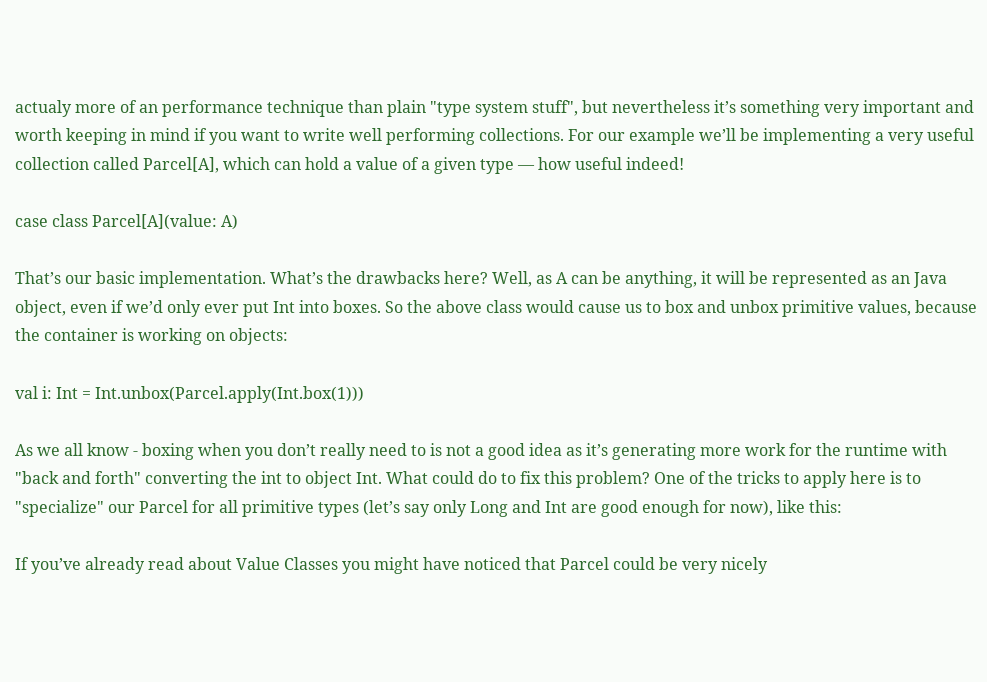actualy more of an performance technique than plain "type system stuff", but nevertheless it’s something very important and worth keeping in mind if you want to write well performing collections. For our example we’ll be implementing a very useful collection called Parcel[A], which can hold a value of a given type — how useful indeed!

case class Parcel[A](value: A)

That’s our basic implementation. What’s the drawbacks here? Well, as A can be anything, it will be represented as an Java object, even if we’d only ever put Int into boxes. So the above class would cause us to box and unbox primitive values, because the container is working on objects:

val i: Int = Int.unbox(Parcel.apply(Int.box(1)))

As we all know - boxing when you don’t really need to is not a good idea as it’s generating more work for the runtime with "back and forth" converting the int to object Int. What could do to fix this problem? One of the tricks to apply here is to "specialize" our Parcel for all primitive types (let’s say only Long and Int are good enough for now), like this:

If you’ve already read about Value Classes you might have noticed that Parcel could be very nicely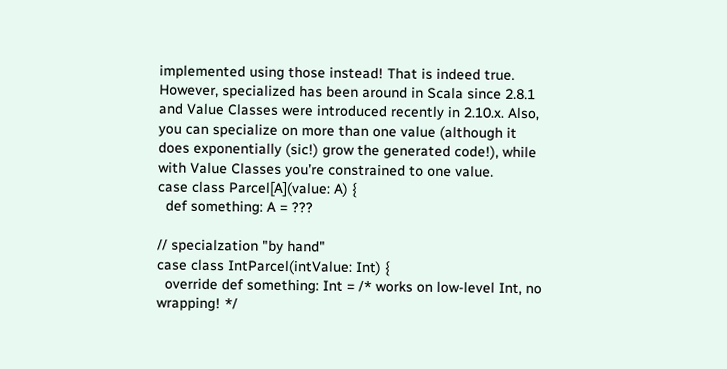implemented using those instead! That is indeed true. However, specialized has been around in Scala since 2.8.1 and Value Classes were introduced recently in 2.10.x. Also, you can specialize on more than one value (although it does exponentially (sic!) grow the generated code!), while with Value Classes you’re constrained to one value.
case class Parcel[A](value: A) {
  def something: A = ???

// specialzation "by hand"
case class IntParcel(intValue: Int) {
  override def something: Int = /* works on low-level Int, no wrapping! */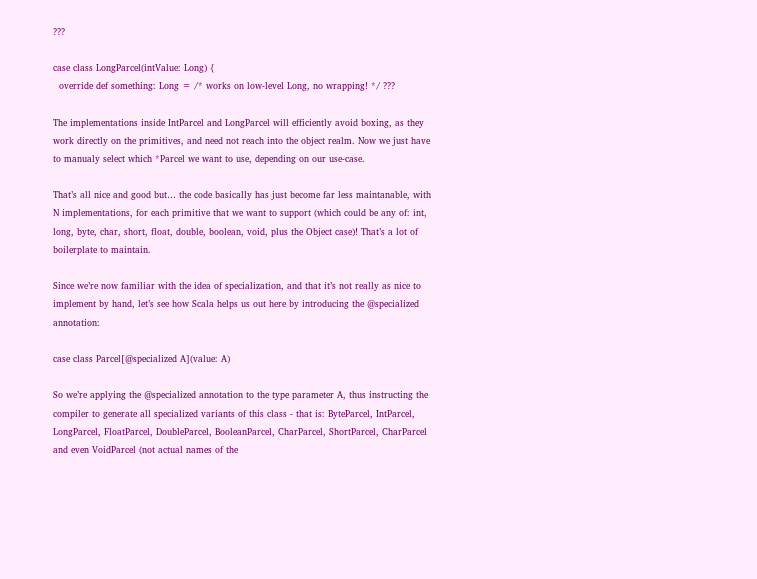???

case class LongParcel(intValue: Long) {
  override def something: Long = /* works on low-level Long, no wrapping! */ ???

The implementations inside IntParcel and LongParcel will efficiently avoid boxing, as they work directly on the primitives, and need not reach into the object realm. Now we just have to manualy select which *Parcel we want to use, depending on our use-case.

That’s all nice and good but… the code basically has just become far less maintanable, with N implementations, for each primitive that we want to support (which could be any of: int, long, byte, char, short, float, double, boolean, void, plus the Object case)! That’s a lot of boilerplate to maintain.

Since we’re now familiar with the idea of specialization, and that it’s not really as nice to implement by hand, let’s see how Scala helps us out here by introducing the @specialized annotation:

case class Parcel[@specialized A](value: A)

So we’re applying the @specialized annotation to the type parameter A, thus instructing the compiler to generate all specialized variants of this class - that is: ByteParcel, IntParcel, LongParcel, FloatParcel, DoubleParcel, BooleanParcel, CharParcel, ShortParcel, CharParcel and even VoidParcel (not actual names of the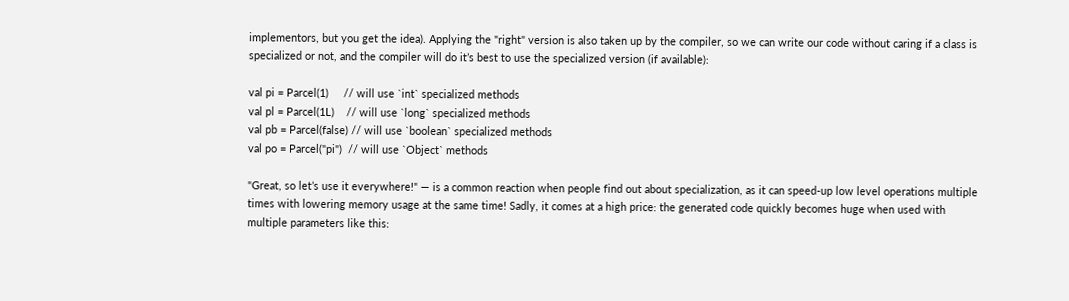implementors, but you get the idea). Applying the "right" version is also taken up by the compiler, so we can write our code without caring if a class is specialized or not, and the compiler will do it’s best to use the specialized version (if available):

val pi = Parcel(1)     // will use `int` specialized methods
val pl = Parcel(1L)    // will use `long` specialized methods
val pb = Parcel(false) // will use `boolean` specialized methods
val po = Parcel("pi")  // will use `Object` methods

"Great, so let’s use it everywhere!" — is a common reaction when people find out about specialization, as it can speed-up low level operations multiple times with lowering memory usage at the same time! Sadly, it comes at a high price: the generated code quickly becomes huge when used with multiple parameters like this: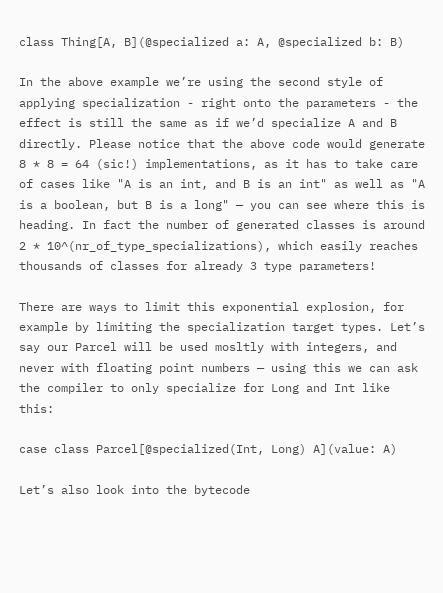class Thing[A, B](@specialized a: A, @specialized b: B)

In the above example we’re using the second style of applying specialization - right onto the parameters - the effect is still the same as if we’d specialize A and B directly. Please notice that the above code would generate 8 * 8 = 64 (sic!) implementations, as it has to take care of cases like "A is an int, and B is an int" as well as "A is a boolean, but B is a long" — you can see where this is heading. In fact the number of generated classes is around 2 * 10^(nr_of_type_specializations), which easily reaches thousands of classes for already 3 type parameters!

There are ways to limit this exponential explosion, for example by limiting the specialization target types. Let’s say our Parcel will be used mosltly with integers, and never with floating point numbers — using this we can ask the compiler to only specialize for Long and Int like this:

case class Parcel[@specialized(Int, Long) A](value: A)

Let’s also look into the bytecode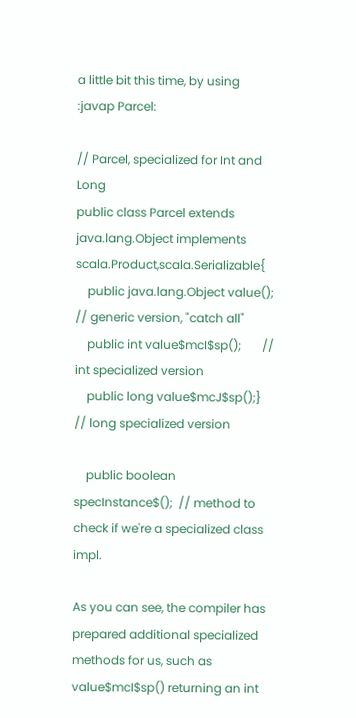a little bit this time, by using :javap Parcel:

// Parcel, specialized for Int and Long
public class Parcel extends java.lang.Object implements scala.Product,scala.Serializable{
    public java.lang.Object value(); // generic version, "catch all"
    public int value$mcI$sp();       // int specialized version
    public long value$mcJ$sp();}     // long specialized version

    public boolean specInstance$();  // method to check if we're a specialized class impl.

As you can see, the compiler has prepared additional specialized methods for us, such as value$mcI$sp() returning an int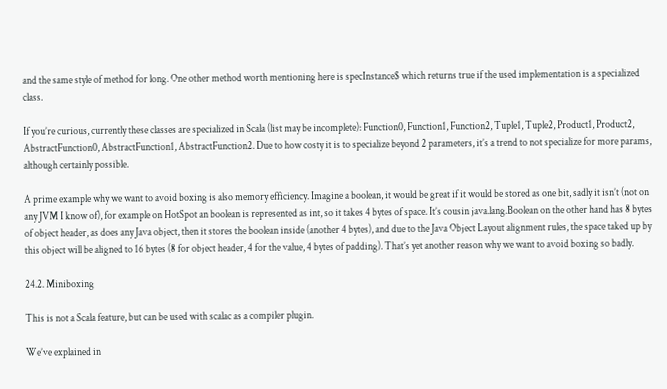and the same style of method for long. One other method worth mentioning here is specInstance$ which returns true if the used implementation is a specialized class.

If you’re curious, currently these classes are specialized in Scala (list may be incomplete): Function0, Function1, Function2, Tuple1, Tuple2, Product1, Product2, AbstractFunction0, AbstractFunction1, AbstractFunction2. Due to how costy it is to specialize beyond 2 parameters, it’s a trend to not specialize for more params, although certainly possible.

A prime example why we want to avoid boxing is also memory efficiency. Imagine a boolean, it would be great if it would be stored as one bit, sadly it isn’t (not on any JVM I know of), for example on HotSpot an boolean is represented as int, so it takes 4 bytes of space. It’s cousin java.lang.Boolean on the other hand has 8 bytes of object header, as does any Java object, then it stores the boolean inside (another 4 bytes), and due to the Java Object Layout alignment rules, the space taked up by this object will be aligned to 16 bytes (8 for object header, 4 for the value, 4 bytes of padding). That’s yet another reason why we want to avoid boxing so badly.

24.2. Miniboxing

This is not a Scala feature, but can be used with scalac as a compiler plugin.

We’ve explained in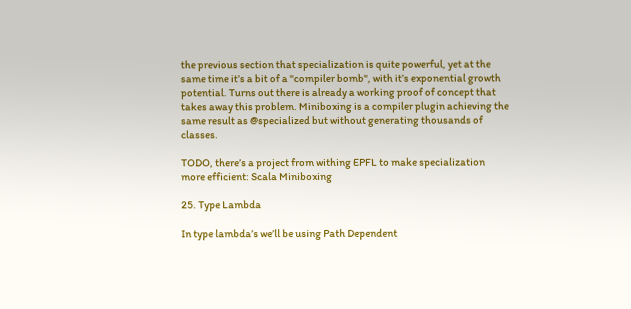the previous section that specialization is quite powerful, yet at the same time it’s a bit of a "compiler bomb", with it’s exponential growth potential. Turns out there is already a working proof of concept that takes away this problem. Miniboxing is a compiler plugin achieving the same result as @specialized but without generating thousands of classes.

TODO, there’s a project from withing EPFL to make specialization more efficient: Scala Miniboxing

25. Type Lambda

In type lambda’s we’ll be using Path Dependent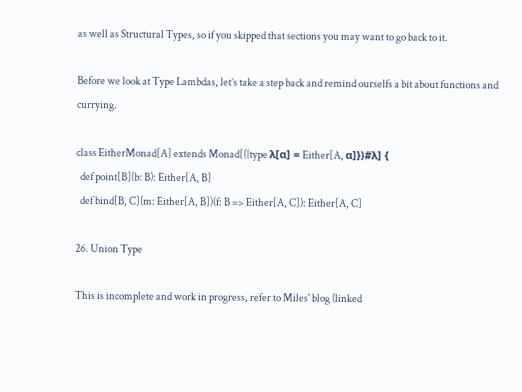as well as Structural Types, so if you skipped that sections you may want to go back to it.

Before we look at Type Lambdas, let’s take a step back and remind ourselfs a bit about functions and currying.

class EitherMonad[A] extends Monad[({type λ[α] = Either[A, α]})#λ] {
  def point[B](b: B): Either[A, B]
  def bind[B, C](m: Either[A, B])(f: B => Either[A, C]): Either[A, C]

26. Union Type

This is incomplete and work in progress, refer to Miles' blog (linked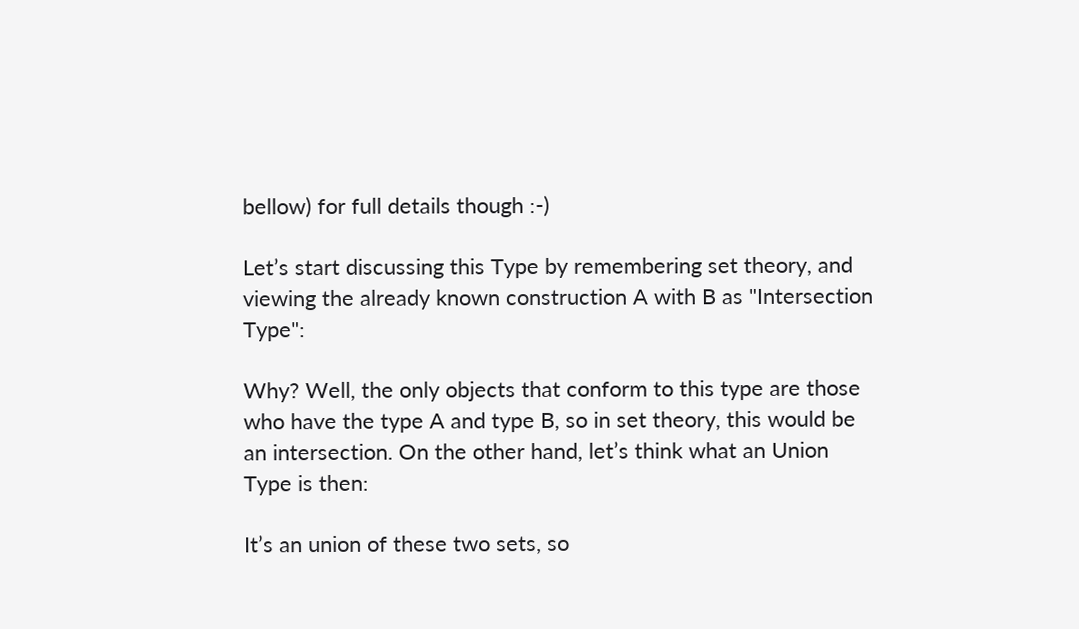bellow) for full details though :-)

Let’s start discussing this Type by remembering set theory, and viewing the already known construction A with B as "Intersection Type":

Why? Well, the only objects that conform to this type are those who have the type A and type B, so in set theory, this would be an intersection. On the other hand, let’s think what an Union Type is then:

It’s an union of these two sets, so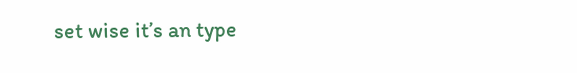set wise it’s an type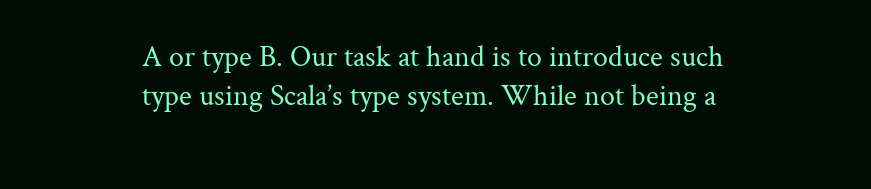A or type B. Our task at hand is to introduce such type using Scala’s type system. While not being a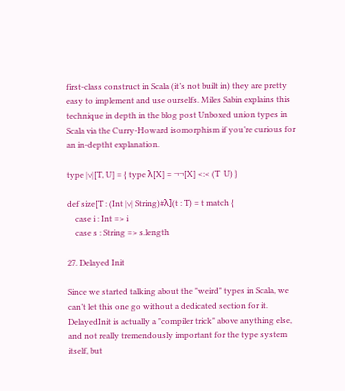first-class construct in Scala (it’s not built in) they are pretty easy to implement and use ourselfs. Miles Sabin explains this technique in depth in the blog post Unboxed union types in Scala via the Curry-Howard isomorphism if you’re curious for an in-deptht explanation.

type |∨|[T, U] = { type λ[X] = ¬¬[X] <:< (T  U) }

def size[T : (Int |∨| String)#λ](t : T) = t match {
    case i : Int => i
    case s : String => s.length

27. Delayed Init

Since we started talking about the "weird" types in Scala, we can’t let this one go without a dedicated section for it. DelayedInit is actually a "compiler trick" above anything else, and not really tremendously important for the type system itself, but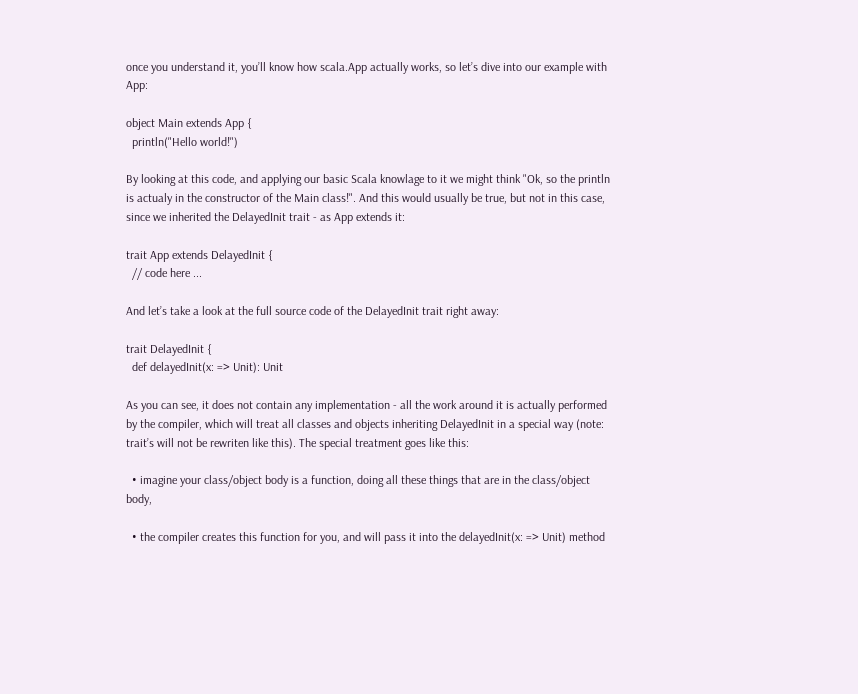once you understand it, you’ll know how scala.App actually works, so let’s dive into our example with App:

object Main extends App {
  println("Hello world!")

By looking at this code, and applying our basic Scala knowlage to it we might think "Ok, so the println is actualy in the constructor of the Main class!". And this would usually be true, but not in this case, since we inherited the DelayedInit trait - as App extends it:

trait App extends DelayedInit {
  // code here ...

And let’s take a look at the full source code of the DelayedInit trait right away:

trait DelayedInit {
  def delayedInit(x: => Unit): Unit

As you can see, it does not contain any implementation - all the work around it is actually performed by the compiler, which will treat all classes and objects inheriting DelayedInit in a special way (note: trait’s will not be rewriten like this). The special treatment goes like this:

  • imagine your class/object body is a function, doing all these things that are in the class/object body,

  • the compiler creates this function for you, and will pass it into the delayedInit(x: => Unit) method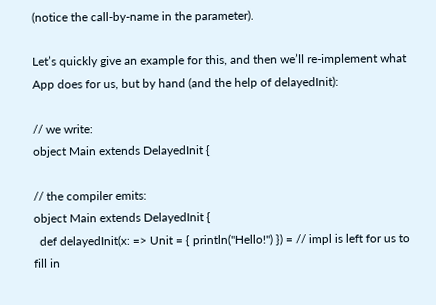(notice the call-by-name in the parameter).

Let’s quickly give an example for this, and then we’ll re-implement what App does for us, but by hand (and the help of delayedInit):

// we write:
object Main extends DelayedInit {

// the compiler emits:
object Main extends DelayedInit {
  def delayedInit(x: => Unit = { println("Hello!") }) = // impl is left for us to fill in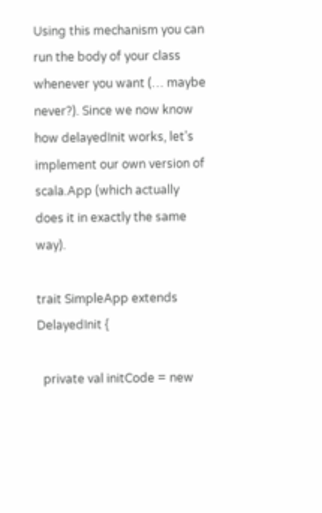Using this mechanism you can run the body of your class whenever you want (… maybe never?). Since we now know how delayedInit works, let’s implement our own version of scala.App (which actually does it in exactly the same way).

trait SimpleApp extends DelayedInit {

  private val initCode = new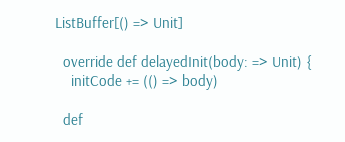ListBuffer[() => Unit]

  override def delayedInit(body: => Unit) {
    initCode += (() => body)

  def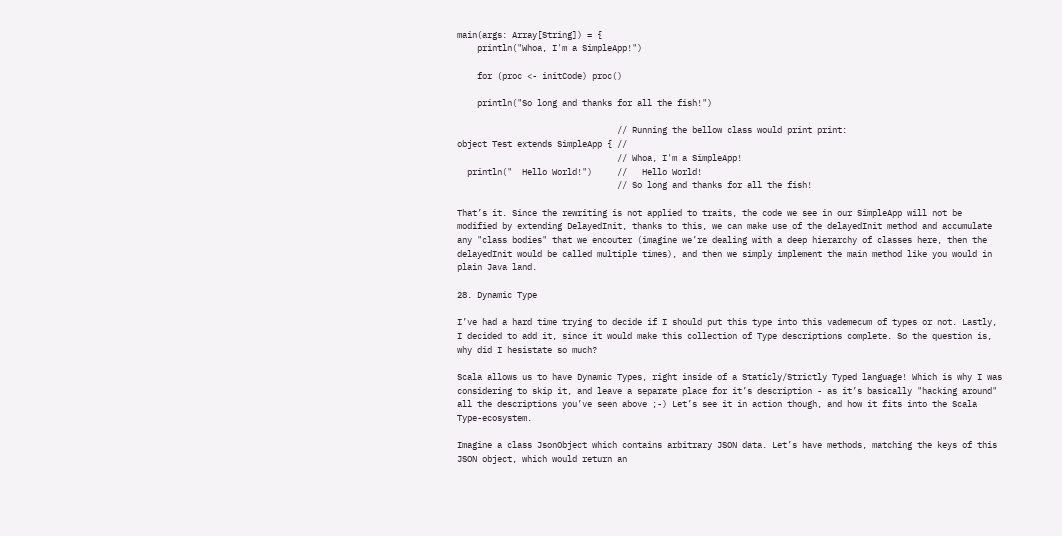main(args: Array[String]) = {
    println("Whoa, I'm a SimpleApp!")

    for (proc <- initCode) proc()

    println("So long and thanks for all the fish!")

                                // Running the bellow class would print print:
object Test extends SimpleApp { //
                                // Whoa, I'm a SimpleApp!
  println("  Hello World!")     //   Hello World!
                                // So long and thanks for all the fish!

That’s it. Since the rewriting is not applied to traits, the code we see in our SimpleApp will not be modified by extending DelayedInit, thanks to this, we can make use of the delayedInit method and accumulate any "class bodies" that we encouter (imagine we’re dealing with a deep hierarchy of classes here, then the delayedInit would be called multiple times), and then we simply implement the main method like you would in plain Java land.

28. Dynamic Type

I’ve had a hard time trying to decide if I should put this type into this vademecum of types or not. Lastly, I decided to add it, since it would make this collection of Type descriptions complete. So the question is, why did I hesistate so much?

Scala allows us to have Dynamic Types, right inside of a Staticly/Strictly Typed language! Which is why I was considering to skip it, and leave a separate place for it’s description - as it’s basically "hacking around" all the descriptions you’ve seen above ;-) Let’s see it in action though, and how it fits into the Scala Type-ecosystem.

Imagine a class JsonObject which contains arbitrary JSON data. Let’s have methods, matching the keys of this JSON object, which would return an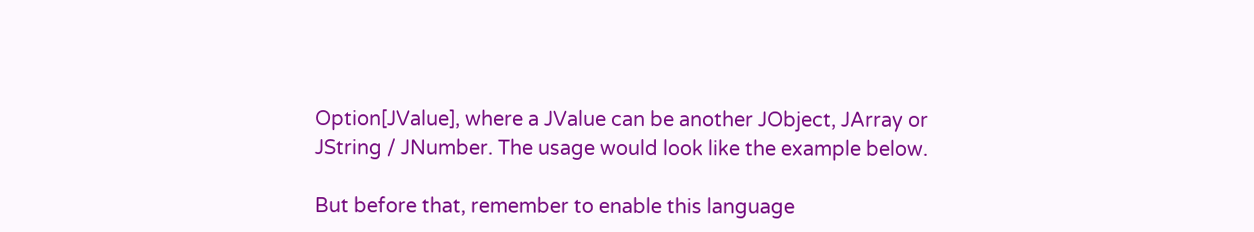Option[JValue], where a JValue can be another JObject, JArray or JString / JNumber. The usage would look like the example below.

But before that, remember to enable this language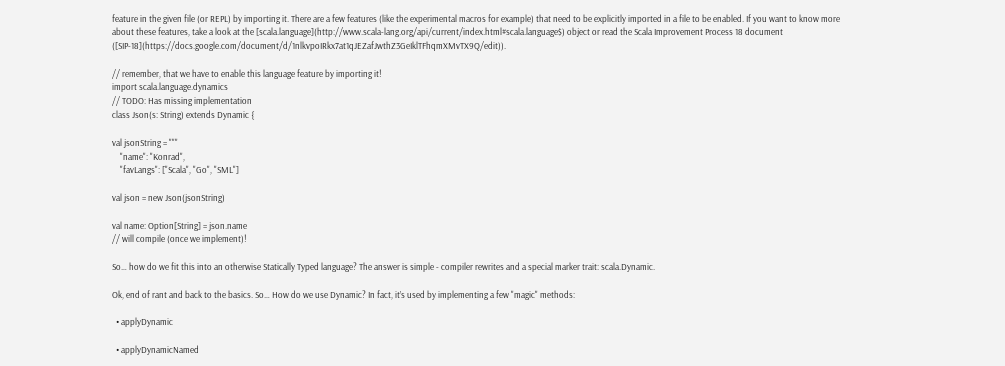feature in the given file (or REPL) by importing it. There are a few features (like the experimental macros for example) that need to be explicitly imported in a file to be enabled. If you want to know more about these features, take a look at the [scala.language](http://www.scala-lang.org/api/current/index.html#scala.language$) object or read the Scala Improvement Process 18 document ([SIP-18](https://docs.google.com/document/d/1nlkvpoIRkx7at1qJEZafJwthZ3GeIklTFhqmXMvTX9Q/edit)).

// remember, that we have to enable this language feature by importing it!
import scala.language.dynamics
// TODO: Has missing implementation
class Json(s: String) extends Dynamic {

val jsonString = """
    "name": "Konrad",
    "favLangs": ["Scala", "Go", "SML"]

val json = new Json(jsonString)

val name: Option[String] = json.name
// will compile (once we implement)!

So… how do we fit this into an otherwise Statically Typed language? The answer is simple - compiler rewrites and a special marker trait: scala.Dynamic.

Ok, end of rant and back to the basics. So… How do we use Dynamic? In fact, it’s used by implementing a few "magic" methods:

  • applyDynamic

  • applyDynamicNamed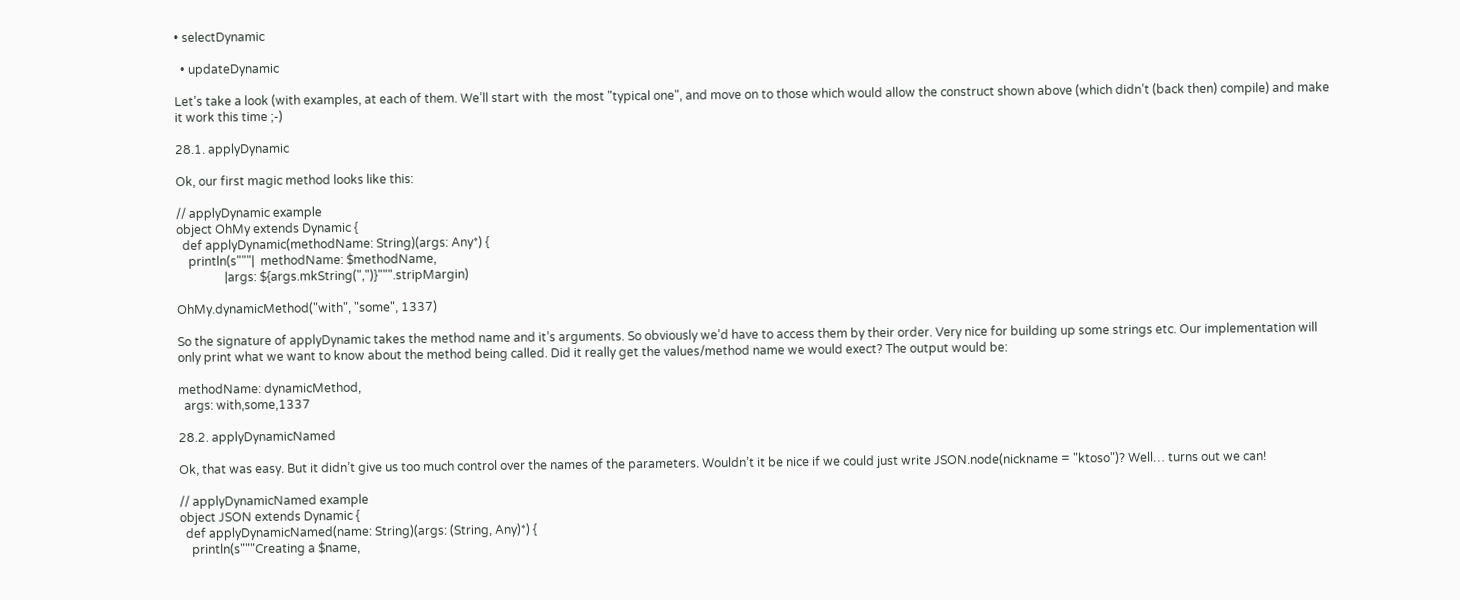• selectDynamic

  • updateDynamic

Let’s take a look (with examples, at each of them. We’ll start with  the most "typical one", and move on to those which would allow the construct shown above (which didn’t (back then) compile) and make it work this time ;-)

28.1. applyDynamic

Ok, our first magic method looks like this:

// applyDynamic example
object OhMy extends Dynamic {
  def applyDynamic(methodName: String)(args: Any*) {
    println(s"""|  methodName: $methodName,
                |args: ${args.mkString(",")}""".stripMargin)

OhMy.dynamicMethod("with", "some", 1337)

So the signature of applyDynamic takes the method name and it’s arguments. So obviously we’d have to access them by their order. Very nice for building up some strings etc. Our implementation will only print what we want to know about the method being called. Did it really get the values/method name we would exect? The output would be:

methodName: dynamicMethod,
  args: with,some,1337

28.2. applyDynamicNamed

Ok, that was easy. But it didn’t give us too much control over the names of the parameters. Wouldn’t it be nice if we could just write JSON.node(nickname = "ktoso")? Well… turns out we can!

// applyDynamicNamed example
object JSON extends Dynamic {
  def applyDynamicNamed(name: String)(args: (String, Any)*) {
    println(s"""Creating a $name,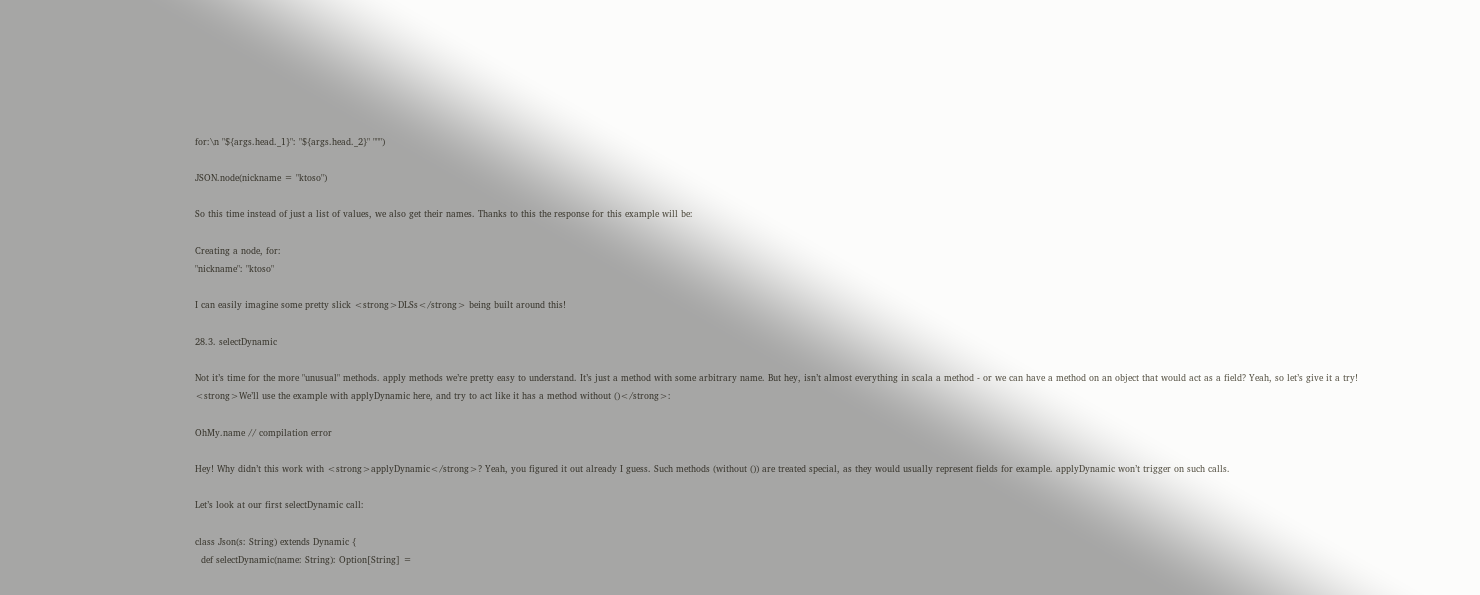for:\n "${args.head._1}": "${args.head._2}" """)

JSON.node(nickname = "ktoso")

So this time instead of just a list of values, we also get their names. Thanks to this the response for this example will be:

Creating a node, for:
"nickname": "ktoso"

I can easily imagine some pretty slick <strong>DLSs</strong> being built around this!

28.3. selectDynamic

Not it’s time for the more "unusual" methods. apply methods we’re pretty easy to understand. It’s just a method with some arbitrary name. But hey, isn’t almost everything in scala a method - or we can have a method on an object that would act as a field? Yeah, so let’s give it a try! <strong>We’ll use the example with applyDynamic here, and try to act like it has a method without ()</strong>:

OhMy.name // compilation error

Hey! Why didn’t this work with <strong>applyDynamic</strong>? Yeah, you figured it out already I guess. Such methods (without ()) are treated special, as they would usually represent fields for example. applyDynamic won’t trigger on such calls.

Let’s look at our first selectDynamic call:

class Json(s: String) extends Dynamic {
  def selectDynamic(name: String): Option[String] =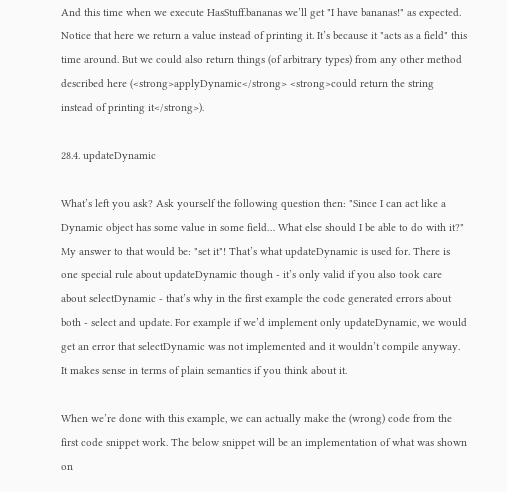And this time when we execute HasStuff.bananas we’ll get "I have bananas!" as expected. Notice that here we return a value instead of printing it. It’s because it "acts as a field" this time around. But we could also return things (of arbitrary types) from any other method described here (<strong>applyDynamic</strong> <strong>could return the string instead of printing it</strong>).

28.4. updateDynamic

What’s left you ask? Ask yourself the following question then: "Since I can act like a Dynamic object has some value in some field… What else should I be able to do with it?" My answer to that would be: "set it"! That’s what updateDynamic is used for. There is one special rule about updateDynamic though - it’s only valid if you also took care about selectDynamic - that’s why in the first example the code generated errors about both - select and update. For example if we’d implement only updateDynamic, we would get an error that selectDynamic was not implemented and it wouldn’t compile anyway. It makes sense in terms of plain semantics if you think about it.

When we’re done with this example, we can actually make the (wrong) code from the first code snippet work. The below snippet will be an implementation of what was shown on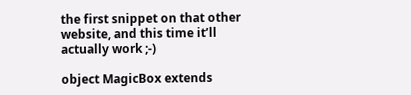the first snippet on that other website, and this time it’ll actually work ;-)

object MagicBox extends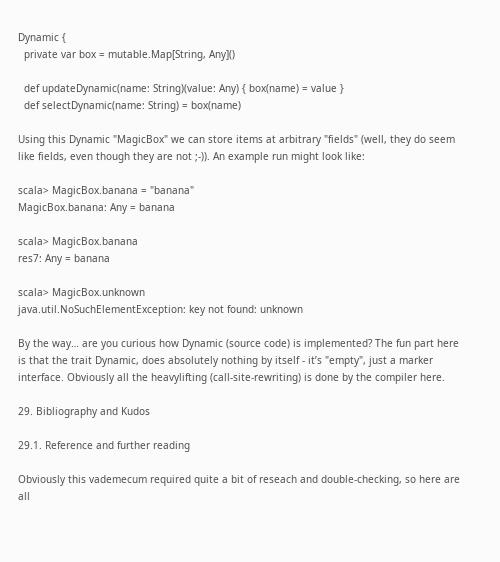Dynamic {
  private var box = mutable.Map[String, Any]()

  def updateDynamic(name: String)(value: Any) { box(name) = value }
  def selectDynamic(name: String) = box(name)

Using this Dynamic "MagicBox" we can store items at arbitrary "fields" (well, they do seem like fields, even though they are not ;-)). An example run might look like:

scala> MagicBox.banana = "banana"
MagicBox.banana: Any = banana

scala> MagicBox.banana
res7: Any = banana

scala> MagicBox.unknown
java.util.NoSuchElementException: key not found: unknown

By the way… are you curious how Dynamic (source code) is implemented? The fun part here is that the trait Dynamic, does absolutely nothing by itself - it’s "empty", just a marker interface. Obviously all the heavylifting (call-site-rewriting) is done by the compiler here.

29. Bibliography and Kudos

29.1. Reference and further reading

Obviously this vademecum required quite a bit of reseach and double-checking, so here are all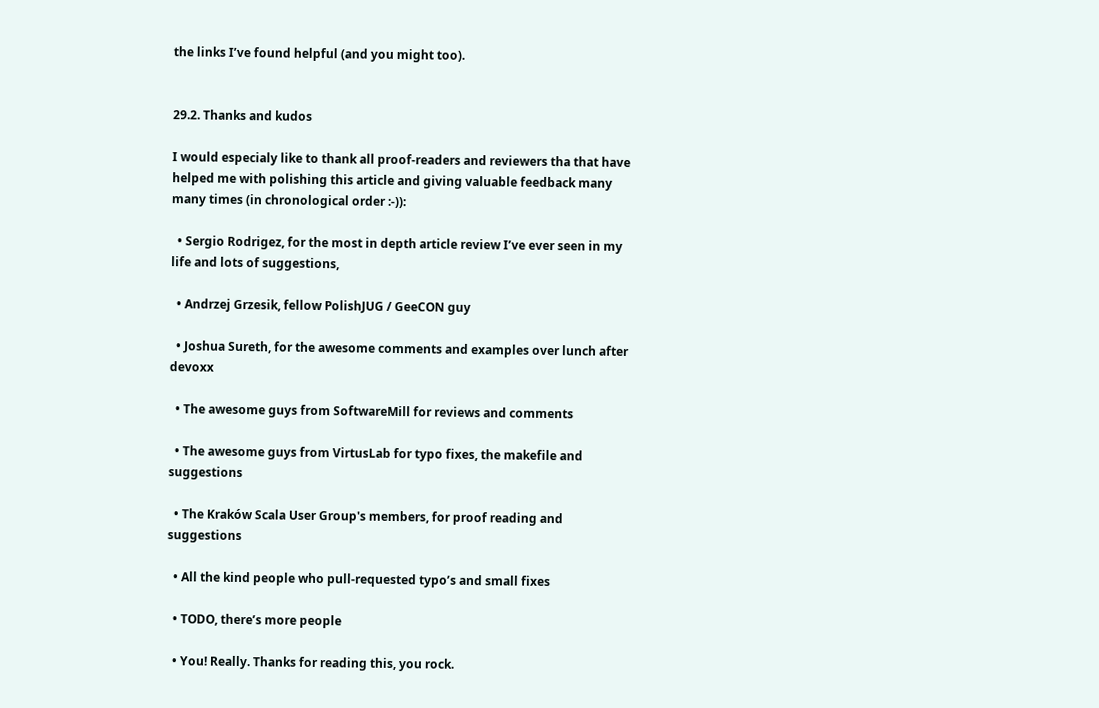the links I’ve found helpful (and you might too).


29.2. Thanks and kudos

I would especialy like to thank all proof-readers and reviewers tha that have helped me with polishing this article and giving valuable feedback many many times (in chronological order :-)):

  • Sergio Rodrigez, for the most in depth article review I’ve ever seen in my life and lots of suggestions,

  • Andrzej Grzesik, fellow PolishJUG / GeeCON guy

  • Joshua Sureth, for the awesome comments and examples over lunch after devoxx

  • The awesome guys from SoftwareMill for reviews and comments

  • The awesome guys from VirtusLab for typo fixes, the makefile and suggestions

  • The Kraków Scala User Group's members, for proof reading and suggestions

  • All the kind people who pull-requested typo’s and small fixes

  • TODO, there’s more people

  • You! Really. Thanks for reading this, you rock.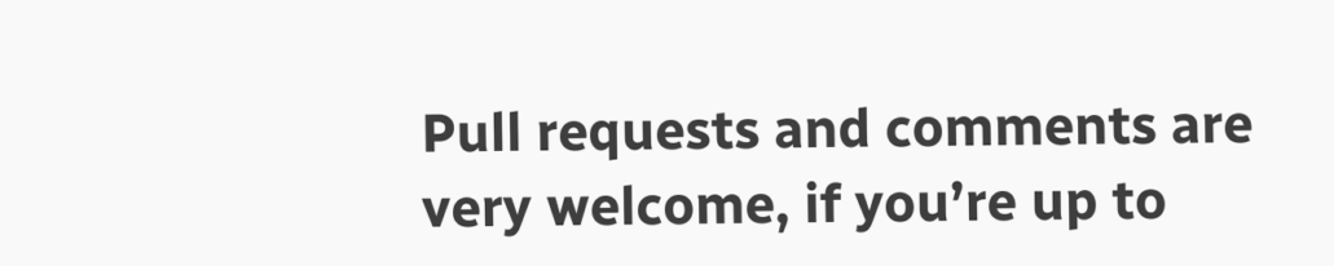Pull requests and comments are very welcome, if you’re up to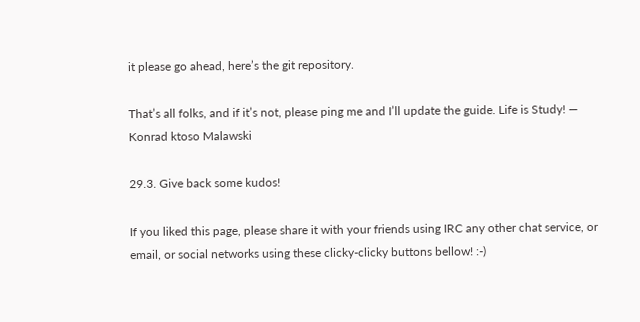it please go ahead, here’s the git repository.

That’s all folks, and if it’s not, please ping me and I’ll update the guide. Life is Study! — Konrad ktoso Malawski

29.3. Give back some kudos!

If you liked this page, please share it with your friends using IRC any other chat service, or email, or social networks using these clicky-clicky buttons bellow! :-)